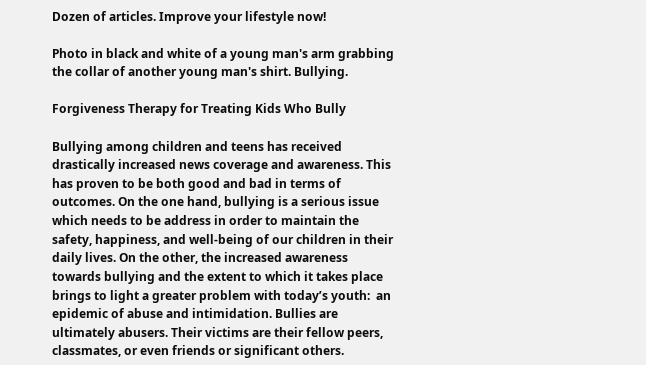Dozen of articles. Improve your lifestyle now!

Photo in black and white of a young man's arm grabbing the collar of another young man's shirt. Bullying.

Forgiveness Therapy for Treating Kids Who Bully

Bullying among children and teens has received drastically increased news coverage and awareness. This has proven to be both good and bad in terms of outcomes. On the one hand, bullying is a serious issue which needs to be address in order to maintain the safety, happiness, and well-being of our children in their daily lives. On the other, the increased awareness towards bullying and the extent to which it takes place brings to light a greater problem with today’s youth:  an epidemic of abuse and intimidation. Bullies are ultimately abusers. Their victims are their fellow peers, classmates, or even friends or significant others.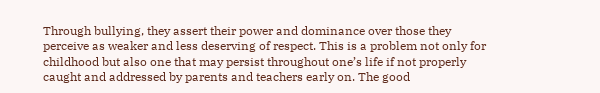Through bullying, they assert their power and dominance over those they perceive as weaker and less deserving of respect. This is a problem not only for childhood but also one that may persist throughout one’s life if not properly caught and addressed by parents and teachers early on. The good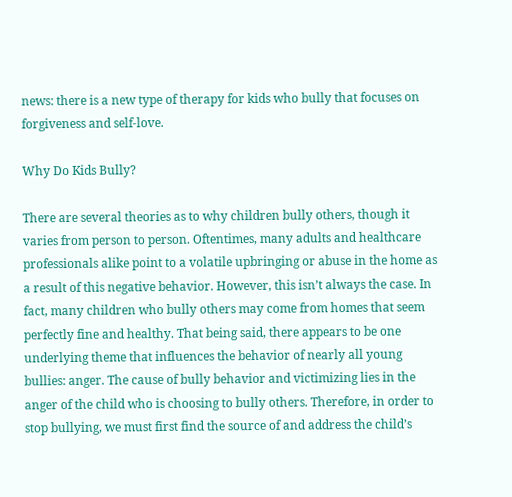news: there is a new type of therapy for kids who bully that focuses on forgiveness and self-love.

Why Do Kids Bully?

There are several theories as to why children bully others, though it varies from person to person. Oftentimes, many adults and healthcare professionals alike point to a volatile upbringing or abuse in the home as a result of this negative behavior. However, this isn’t always the case. In fact, many children who bully others may come from homes that seem perfectly fine and healthy. That being said, there appears to be one underlying theme that influences the behavior of nearly all young bullies: anger. The cause of bully behavior and victimizing lies in the anger of the child who is choosing to bully others. Therefore, in order to stop bullying, we must first find the source of and address the child’s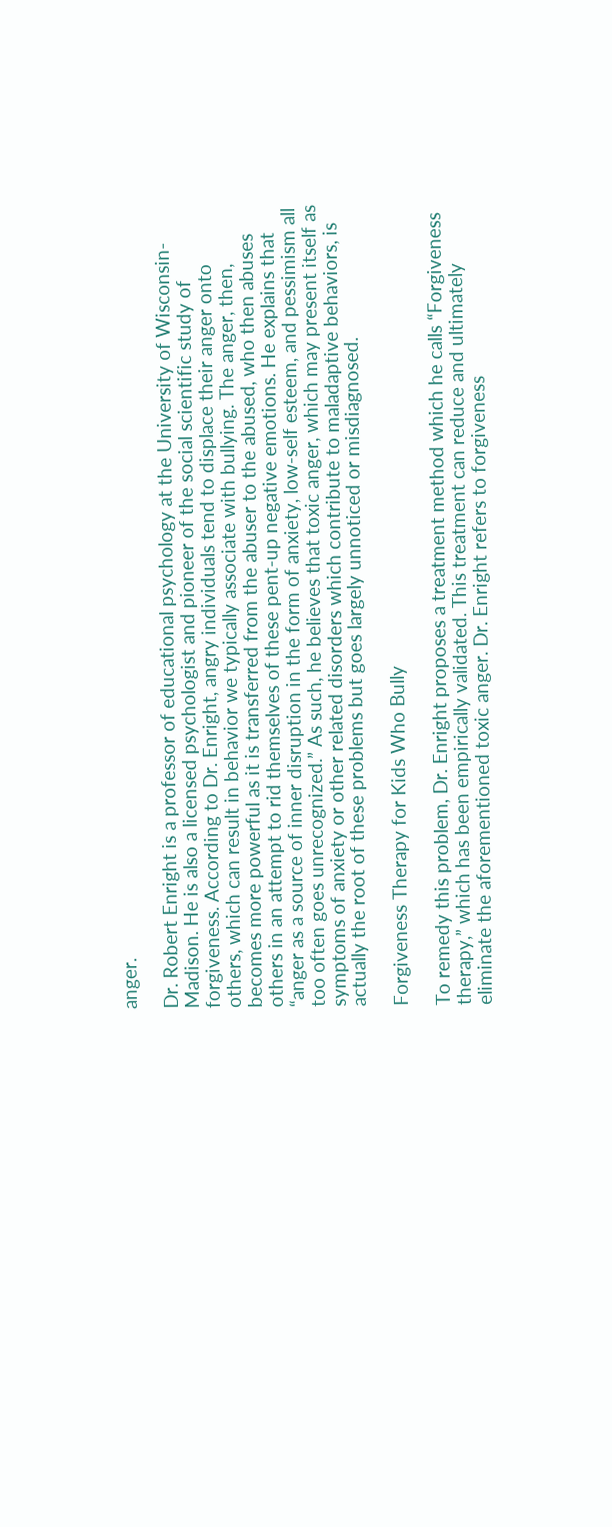anger.

Dr. Robert Enright is a professor of educational psychology at the University of Wisconsin-Madison. He is also a licensed psychologist and pioneer of the social scientific study of forgiveness. According to Dr. Enright, angry individuals tend to displace their anger onto others, which can result in behavior we typically associate with bullying. The anger, then, becomes more powerful as it is transferred from the abuser to the abused, who then abuses others in an attempt to rid themselves of these pent-up negative emotions. He explains that “anger as a source of inner disruption in the form of anxiety, low-self esteem, and pessimism all too often goes unrecognized.” As such, he believes that toxic anger, which may present itself as symptoms of anxiety or other related disorders which contribute to maladaptive behaviors, is actually the root of these problems but goes largely unnoticed or misdiagnosed.

Forgiveness Therapy for Kids Who Bully

To remedy this problem, Dr. Enright proposes a treatment method which he calls “Forgiveness therapy,” which has been empirically validated. This treatment can reduce and ultimately eliminate the aforementioned toxic anger. Dr. Enright refers to forgiveness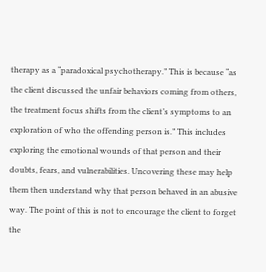therapy as a “paradoxical psychotherapy.” This is because “as the client discussed the unfair behaviors coming from others, the treatment focus shifts from the client’s symptoms to an exploration of who the offending person is.” This includes exploring the emotional wounds of that person and their doubts, fears, and vulnerabilities. Uncovering these may help them then understand why that person behaved in an abusive way. The point of this is not to encourage the client to forget the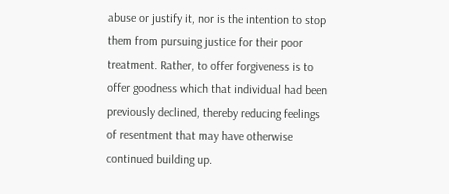abuse or justify it, nor is the intention to stop them from pursuing justice for their poor treatment. Rather, to offer forgiveness is to offer goodness which that individual had been previously declined, thereby reducing feelings of resentment that may have otherwise continued building up.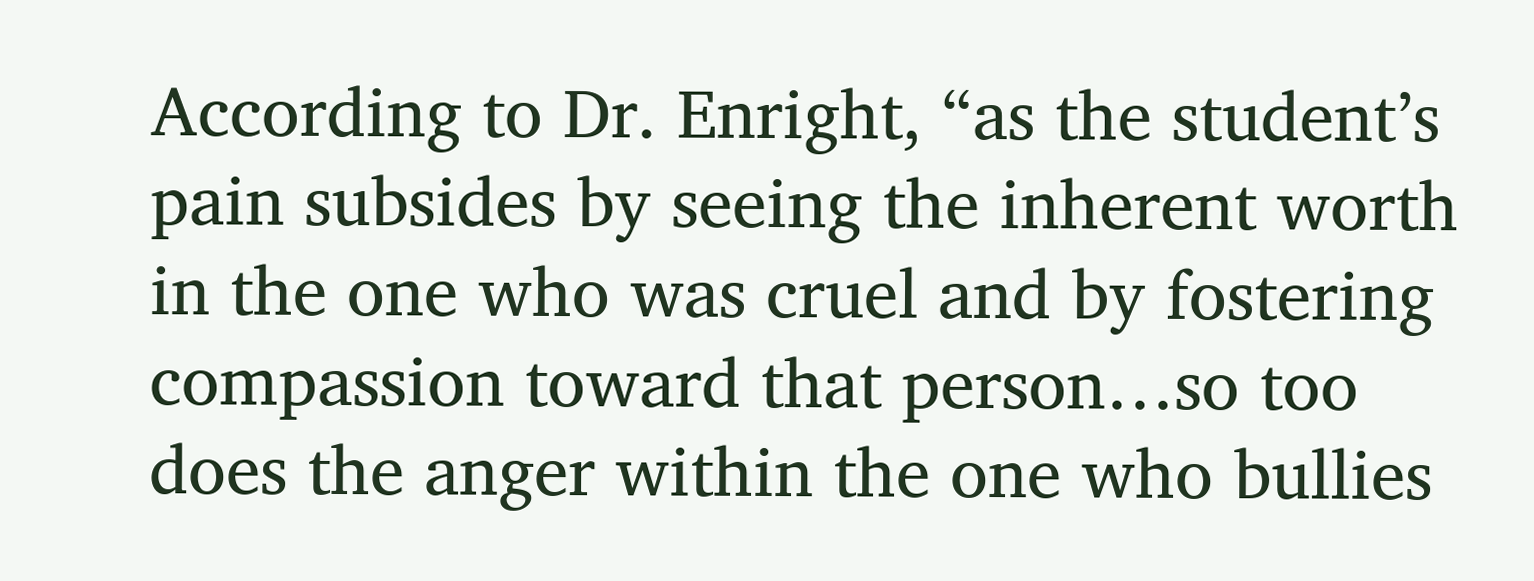According to Dr. Enright, “as the student’s pain subsides by seeing the inherent worth in the one who was cruel and by fostering compassion toward that person…so too does the anger within the one who bullies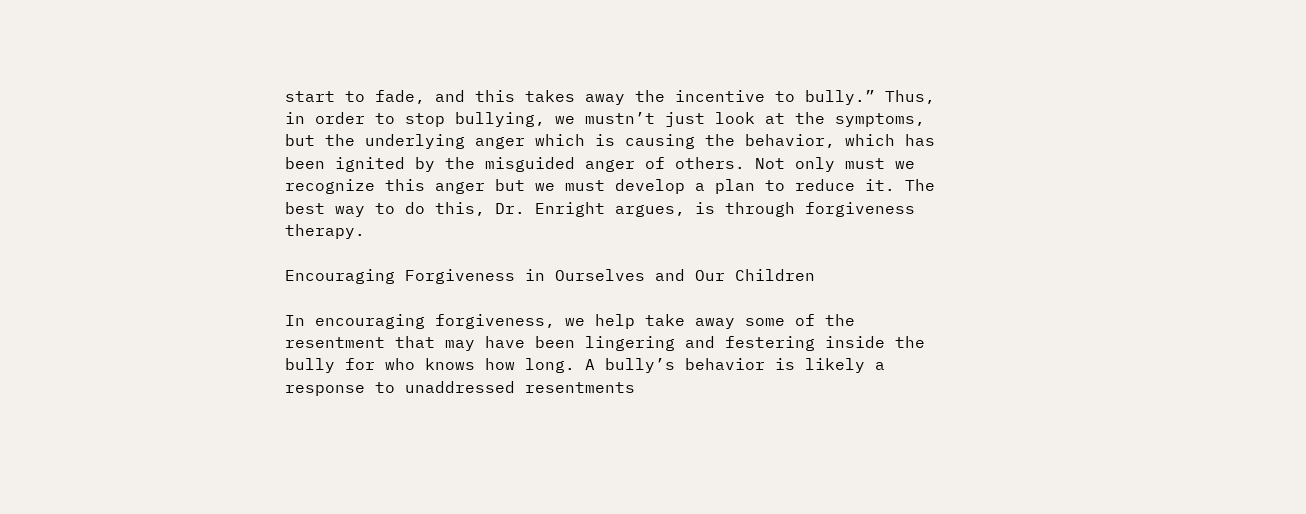start to fade, and this takes away the incentive to bully.” Thus, in order to stop bullying, we mustn’t just look at the symptoms, but the underlying anger which is causing the behavior, which has been ignited by the misguided anger of others. Not only must we recognize this anger but we must develop a plan to reduce it. The best way to do this, Dr. Enright argues, is through forgiveness therapy.

Encouraging Forgiveness in Ourselves and Our Children

In encouraging forgiveness, we help take away some of the resentment that may have been lingering and festering inside the bully for who knows how long. A bully’s behavior is likely a response to unaddressed resentments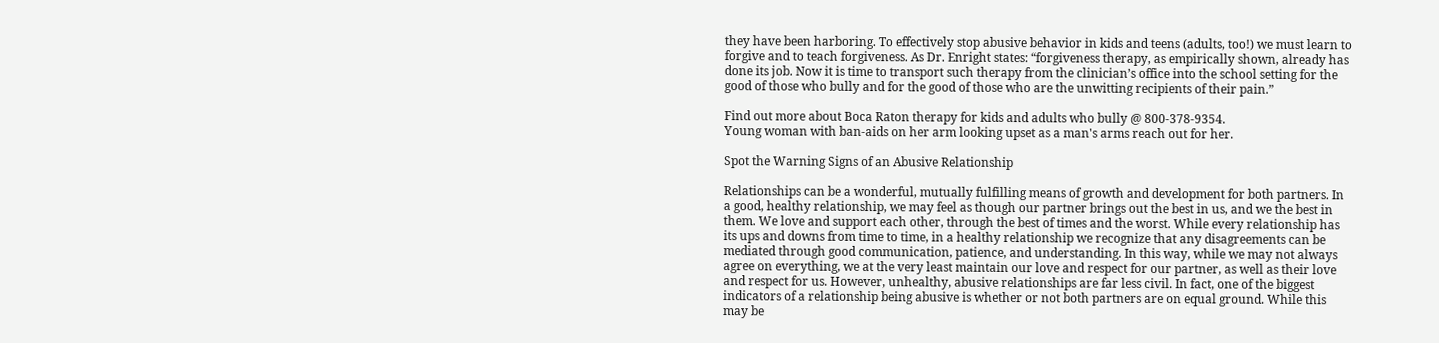they have been harboring. To effectively stop abusive behavior in kids and teens (adults, too!) we must learn to forgive and to teach forgiveness. As Dr. Enright states: “forgiveness therapy, as empirically shown, already has done its job. Now it is time to transport such therapy from the clinician’s office into the school setting for the good of those who bully and for the good of those who are the unwitting recipients of their pain.”

Find out more about Boca Raton therapy for kids and adults who bully @ 800-378-9354.
Young woman with ban-aids on her arm looking upset as a man's arms reach out for her.

Spot the Warning Signs of an Abusive Relationship

Relationships can be a wonderful, mutually fulfilling means of growth and development for both partners. In a good, healthy relationship, we may feel as though our partner brings out the best in us, and we the best in them. We love and support each other, through the best of times and the worst. While every relationship has its ups and downs from time to time, in a healthy relationship we recognize that any disagreements can be mediated through good communication, patience, and understanding. In this way, while we may not always agree on everything, we at the very least maintain our love and respect for our partner, as well as their love and respect for us. However, unhealthy, abusive relationships are far less civil. In fact, one of the biggest indicators of a relationship being abusive is whether or not both partners are on equal ground. While this may be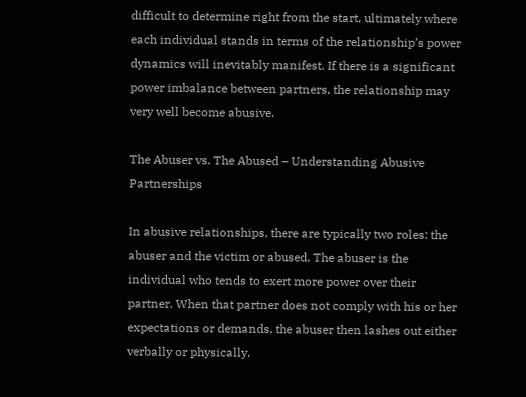difficult to determine right from the start, ultimately where each individual stands in terms of the relationship’s power dynamics will inevitably manifest. If there is a significant power imbalance between partners, the relationship may very well become abusive.

The Abuser vs. The Abused – Understanding Abusive Partnerships

In abusive relationships, there are typically two roles: the abuser and the victim or abused. The abuser is the individual who tends to exert more power over their partner. When that partner does not comply with his or her expectations or demands, the abuser then lashes out either verbally or physically.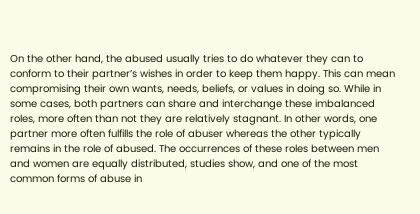On the other hand, the abused usually tries to do whatever they can to conform to their partner’s wishes in order to keep them happy. This can mean compromising their own wants, needs, beliefs, or values in doing so. While in some cases, both partners can share and interchange these imbalanced roles, more often than not they are relatively stagnant. In other words, one partner more often fulfills the role of abuser whereas the other typically remains in the role of abused. The occurrences of these roles between men and women are equally distributed, studies show, and one of the most common forms of abuse in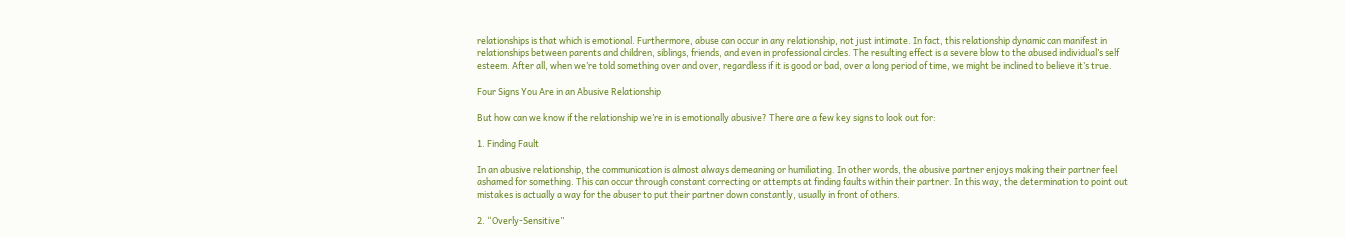relationships is that which is emotional. Furthermore, abuse can occur in any relationship, not just intimate. In fact, this relationship dynamic can manifest in relationships between parents and children, siblings, friends, and even in professional circles. The resulting effect is a severe blow to the abused individual’s self esteem. After all, when we’re told something over and over, regardless if it is good or bad, over a long period of time, we might be inclined to believe it’s true.

Four Signs You Are in an Abusive Relationship

But how can we know if the relationship we’re in is emotionally abusive? There are a few key signs to look out for:

1. Finding Fault

In an abusive relationship, the communication is almost always demeaning or humiliating. In other words, the abusive partner enjoys making their partner feel ashamed for something. This can occur through constant correcting or attempts at finding faults within their partner. In this way, the determination to point out mistakes is actually a way for the abuser to put their partner down constantly, usually in front of others.

2. “Overly-Sensitive”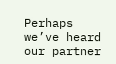Perhaps we’ve heard our partner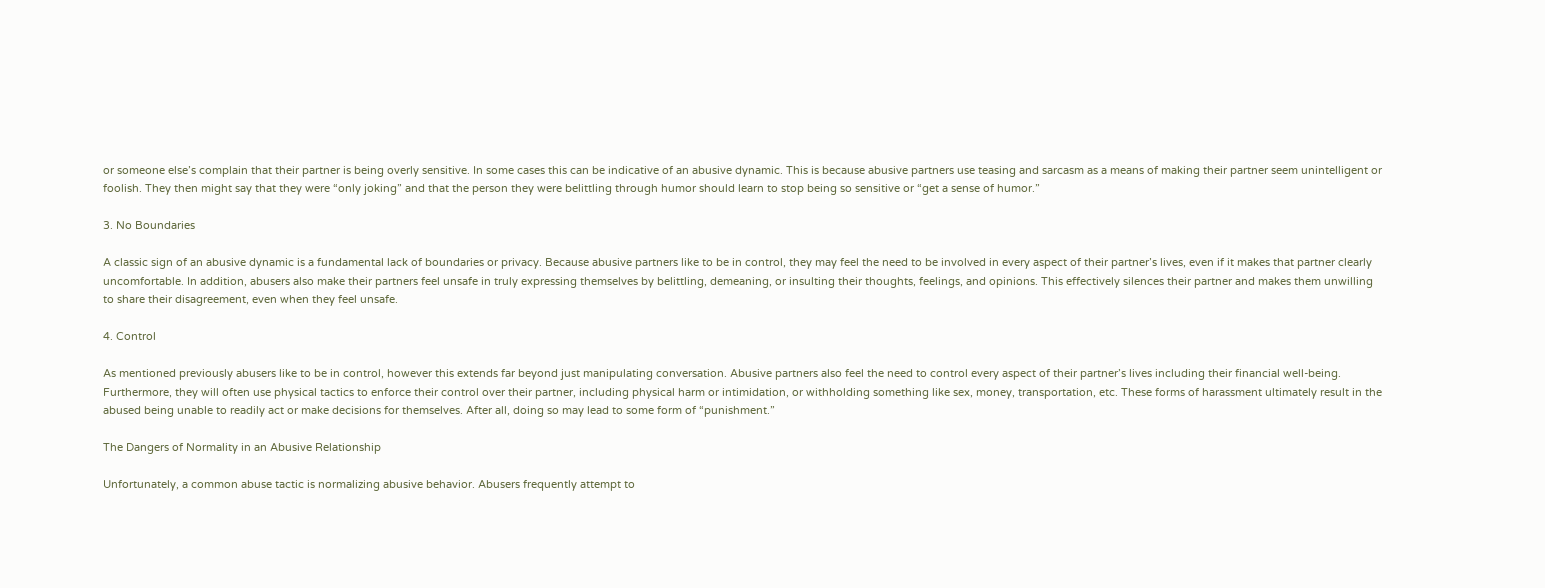or someone else’s complain that their partner is being overly sensitive. In some cases this can be indicative of an abusive dynamic. This is because abusive partners use teasing and sarcasm as a means of making their partner seem unintelligent or foolish. They then might say that they were “only joking” and that the person they were belittling through humor should learn to stop being so sensitive or “get a sense of humor.”

3. No Boundaries

A classic sign of an abusive dynamic is a fundamental lack of boundaries or privacy. Because abusive partners like to be in control, they may feel the need to be involved in every aspect of their partner’s lives, even if it makes that partner clearly uncomfortable. In addition, abusers also make their partners feel unsafe in truly expressing themselves by belittling, demeaning, or insulting their thoughts, feelings, and opinions. This effectively silences their partner and makes them unwilling to share their disagreement, even when they feel unsafe.

4. Control

As mentioned previously abusers like to be in control, however this extends far beyond just manipulating conversation. Abusive partners also feel the need to control every aspect of their partner’s lives including their financial well-being. Furthermore, they will often use physical tactics to enforce their control over their partner, including physical harm or intimidation, or withholding something like sex, money, transportation, etc. These forms of harassment ultimately result in the abused being unable to readily act or make decisions for themselves. After all, doing so may lead to some form of “punishment.”

The Dangers of Normality in an Abusive Relationship

Unfortunately, a common abuse tactic is normalizing abusive behavior. Abusers frequently attempt to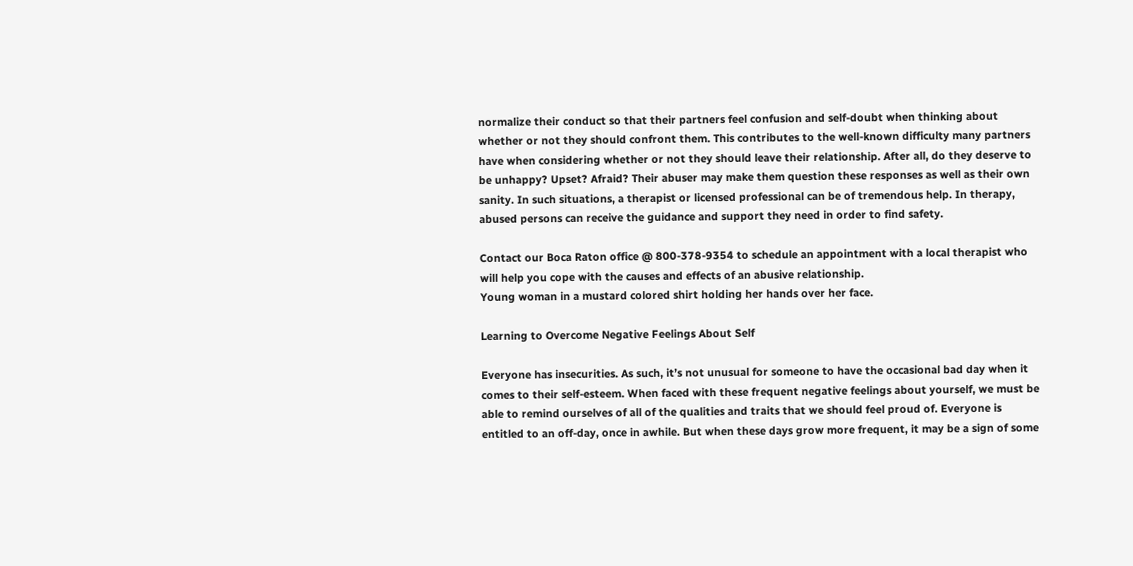normalize their conduct so that their partners feel confusion and self-doubt when thinking about whether or not they should confront them. This contributes to the well-known difficulty many partners have when considering whether or not they should leave their relationship. After all, do they deserve to be unhappy? Upset? Afraid? Their abuser may make them question these responses as well as their own sanity. In such situations, a therapist or licensed professional can be of tremendous help. In therapy, abused persons can receive the guidance and support they need in order to find safety.

Contact our Boca Raton office @ 800-378-9354 to schedule an appointment with a local therapist who will help you cope with the causes and effects of an abusive relationship.
Young woman in a mustard colored shirt holding her hands over her face.

Learning to Overcome Negative Feelings About Self

Everyone has insecurities. As such, it’s not unusual for someone to have the occasional bad day when it comes to their self-esteem. When faced with these frequent negative feelings about yourself, we must be able to remind ourselves of all of the qualities and traits that we should feel proud of. Everyone is entitled to an off-day, once in awhile. But when these days grow more frequent, it may be a sign of some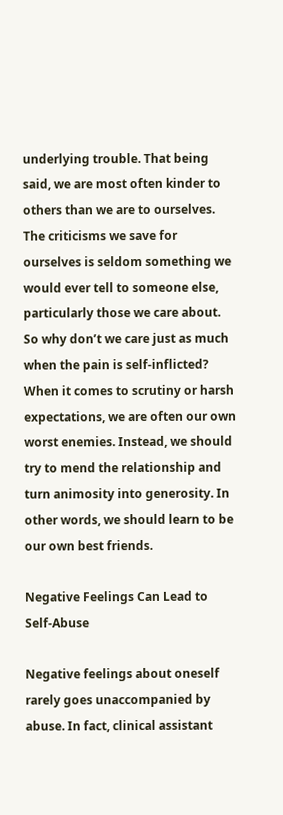underlying trouble. That being said, we are most often kinder to others than we are to ourselves. The criticisms we save for ourselves is seldom something we would ever tell to someone else, particularly those we care about. So why don’t we care just as much when the pain is self-inflicted? When it comes to scrutiny or harsh expectations, we are often our own worst enemies. Instead, we should try to mend the relationship and turn animosity into generosity. In other words, we should learn to be our own best friends.

Negative Feelings Can Lead to Self-Abuse

Negative feelings about oneself rarely goes unaccompanied by abuse. In fact, clinical assistant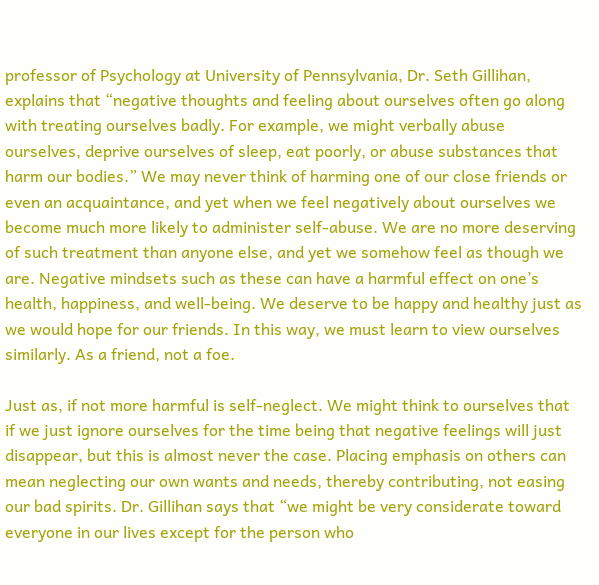professor of Psychology at University of Pennsylvania, Dr. Seth Gillihan, explains that “negative thoughts and feeling about ourselves often go along with treating ourselves badly. For example, we might verbally abuse ourselves, deprive ourselves of sleep, eat poorly, or abuse substances that harm our bodies.” We may never think of harming one of our close friends or even an acquaintance, and yet when we feel negatively about ourselves we become much more likely to administer self-abuse. We are no more deserving of such treatment than anyone else, and yet we somehow feel as though we are. Negative mindsets such as these can have a harmful effect on one’s health, happiness, and well-being. We deserve to be happy and healthy just as we would hope for our friends. In this way, we must learn to view ourselves similarly. As a friend, not a foe.

Just as, if not more harmful is self-neglect. We might think to ourselves that if we just ignore ourselves for the time being that negative feelings will just disappear, but this is almost never the case. Placing emphasis on others can mean neglecting our own wants and needs, thereby contributing, not easing our bad spirits. Dr. Gillihan says that “we might be very considerate toward everyone in our lives except for the person who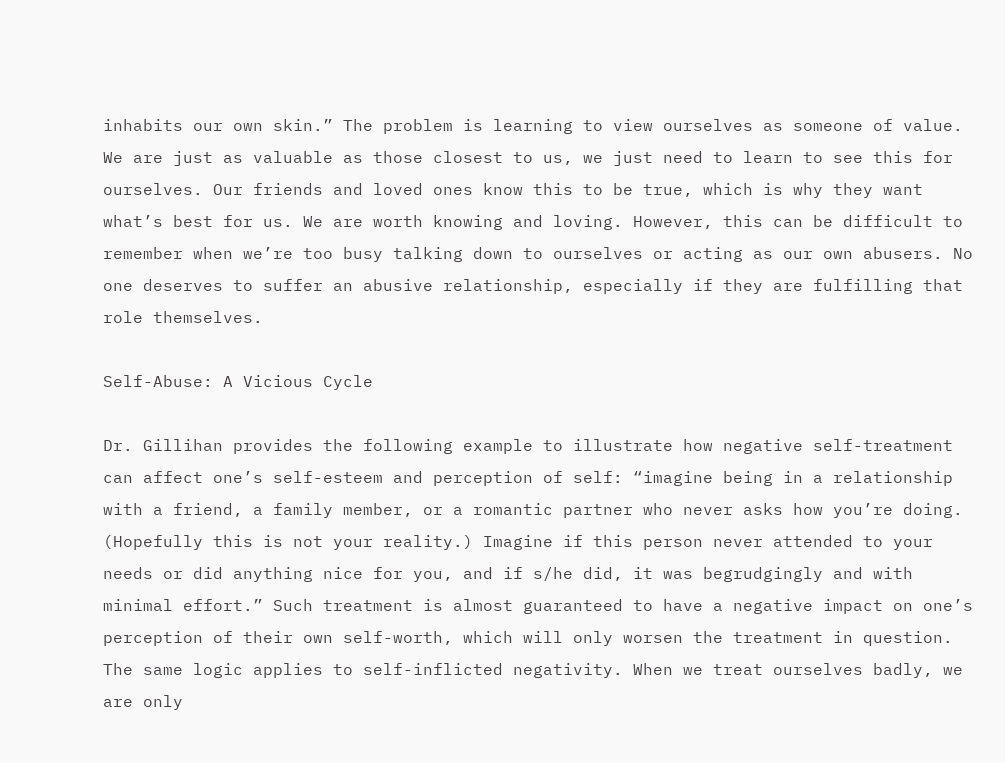inhabits our own skin.” The problem is learning to view ourselves as someone of value. We are just as valuable as those closest to us, we just need to learn to see this for ourselves. Our friends and loved ones know this to be true, which is why they want what’s best for us. We are worth knowing and loving. However, this can be difficult to remember when we’re too busy talking down to ourselves or acting as our own abusers. No one deserves to suffer an abusive relationship, especially if they are fulfilling that role themselves.

Self-Abuse: A Vicious Cycle

Dr. Gillihan provides the following example to illustrate how negative self-treatment can affect one’s self-esteem and perception of self: “imagine being in a relationship with a friend, a family member, or a romantic partner who never asks how you’re doing. (Hopefully this is not your reality.) Imagine if this person never attended to your needs or did anything nice for you, and if s/he did, it was begrudgingly and with minimal effort.” Such treatment is almost guaranteed to have a negative impact on one’s perception of their own self-worth, which will only worsen the treatment in question. The same logic applies to self-inflicted negativity. When we treat ourselves badly, we are only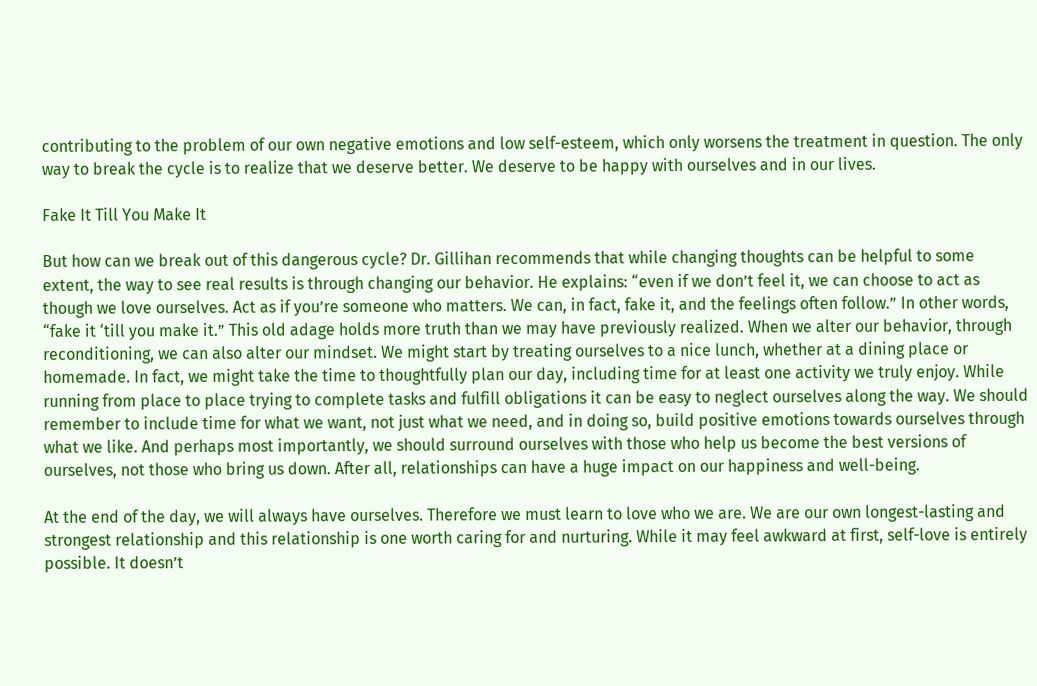contributing to the problem of our own negative emotions and low self-esteem, which only worsens the treatment in question. The only way to break the cycle is to realize that we deserve better. We deserve to be happy with ourselves and in our lives.

Fake It Till You Make It

But how can we break out of this dangerous cycle? Dr. Gillihan recommends that while changing thoughts can be helpful to some extent, the way to see real results is through changing our behavior. He explains: “even if we don’t feel it, we can choose to act as though we love ourselves. Act as if you’re someone who matters. We can, in fact, fake it, and the feelings often follow.” In other words, “fake it ‘till you make it.” This old adage holds more truth than we may have previously realized. When we alter our behavior, through reconditioning, we can also alter our mindset. We might start by treating ourselves to a nice lunch, whether at a dining place or homemade. In fact, we might take the time to thoughtfully plan our day, including time for at least one activity we truly enjoy. While running from place to place trying to complete tasks and fulfill obligations it can be easy to neglect ourselves along the way. We should remember to include time for what we want, not just what we need, and in doing so, build positive emotions towards ourselves through what we like. And perhaps most importantly, we should surround ourselves with those who help us become the best versions of ourselves, not those who bring us down. After all, relationships can have a huge impact on our happiness and well-being.

At the end of the day, we will always have ourselves. Therefore we must learn to love who we are. We are our own longest-lasting and strongest relationship and this relationship is one worth caring for and nurturing. While it may feel awkward at first, self-love is entirely possible. It doesn’t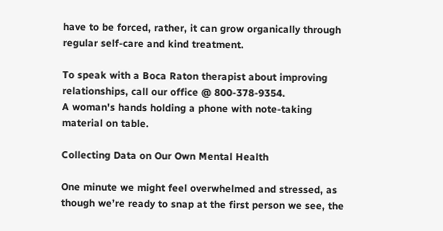have to be forced, rather, it can grow organically through regular self-care and kind treatment.

To speak with a Boca Raton therapist about improving relationships, call our office @ 800-378-9354.
A woman's hands holding a phone with note-taking material on table.

Collecting Data on Our Own Mental Health

One minute we might feel overwhelmed and stressed, as though we’re ready to snap at the first person we see, the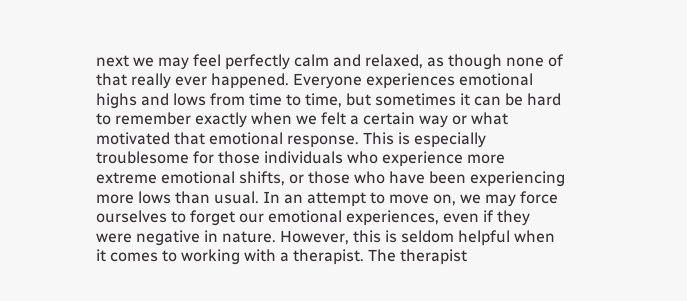next we may feel perfectly calm and relaxed, as though none of that really ever happened. Everyone experiences emotional highs and lows from time to time, but sometimes it can be hard to remember exactly when we felt a certain way or what motivated that emotional response. This is especially troublesome for those individuals who experience more extreme emotional shifts, or those who have been experiencing more lows than usual. In an attempt to move on, we may force ourselves to forget our emotional experiences, even if they were negative in nature. However, this is seldom helpful when it comes to working with a therapist. The therapist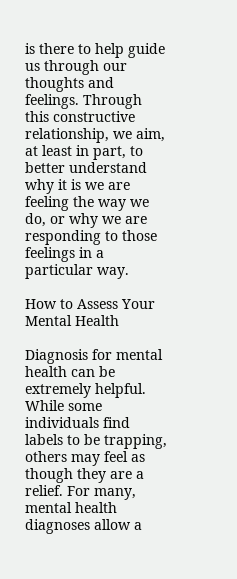is there to help guide us through our thoughts and feelings. Through this constructive relationship, we aim, at least in part, to better understand why it is we are feeling the way we do, or why we are responding to those feelings in a particular way.

How to Assess Your Mental Health

Diagnosis for mental health can be extremely helpful. While some individuals find labels to be trapping, others may feel as though they are a relief. For many, mental health diagnoses allow a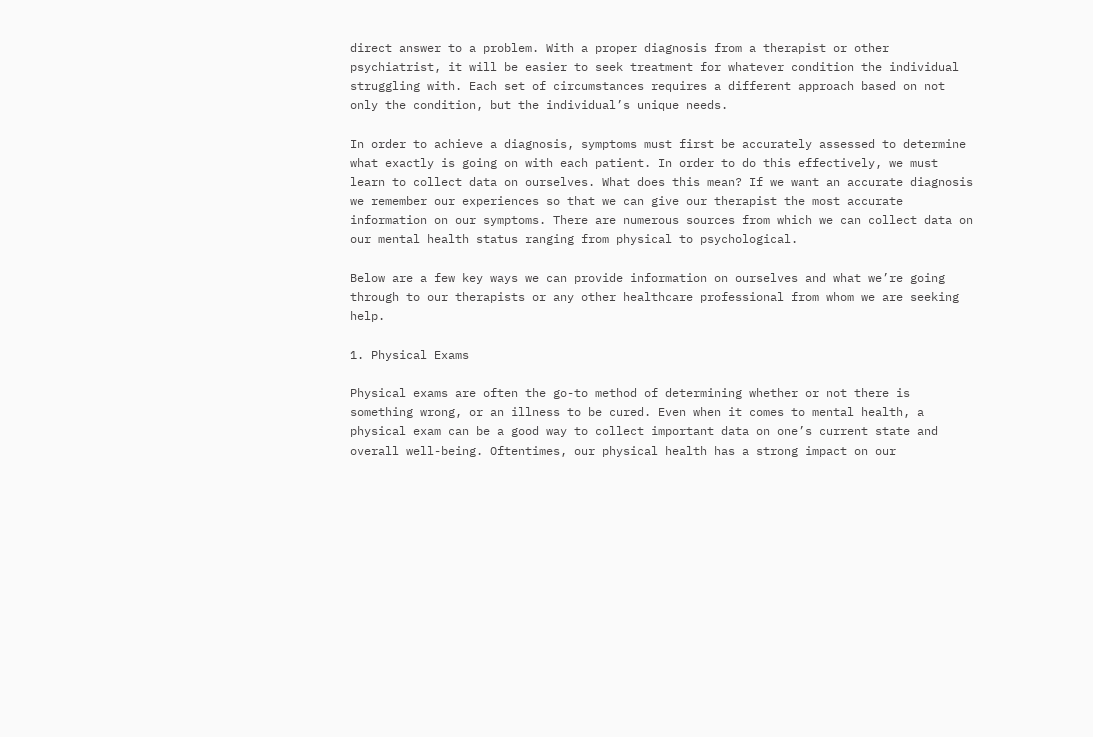direct answer to a problem. With a proper diagnosis from a therapist or other psychiatrist, it will be easier to seek treatment for whatever condition the individual struggling with. Each set of circumstances requires a different approach based on not only the condition, but the individual’s unique needs.

In order to achieve a diagnosis, symptoms must first be accurately assessed to determine what exactly is going on with each patient. In order to do this effectively, we must learn to collect data on ourselves. What does this mean? If we want an accurate diagnosis we remember our experiences so that we can give our therapist the most accurate information on our symptoms. There are numerous sources from which we can collect data on our mental health status ranging from physical to psychological.

Below are a few key ways we can provide information on ourselves and what we’re going through to our therapists or any other healthcare professional from whom we are seeking help.

1. Physical Exams

Physical exams are often the go-to method of determining whether or not there is something wrong, or an illness to be cured. Even when it comes to mental health, a physical exam can be a good way to collect important data on one’s current state and overall well-being. Oftentimes, our physical health has a strong impact on our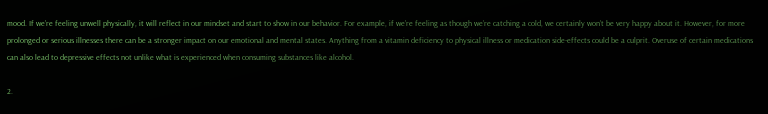mood. If we’re feeling unwell physically, it will reflect in our mindset and start to show in our behavior. For example, if we’re feeling as though we’re catching a cold, we certainly won’t be very happy about it. However, for more prolonged or serious illnesses there can be a stronger impact on our emotional and mental states. Anything from a vitamin deficiency to physical illness or medication side-effects could be a culprit. Overuse of certain medications can also lead to depressive effects not unlike what is experienced when consuming substances like alcohol.

2.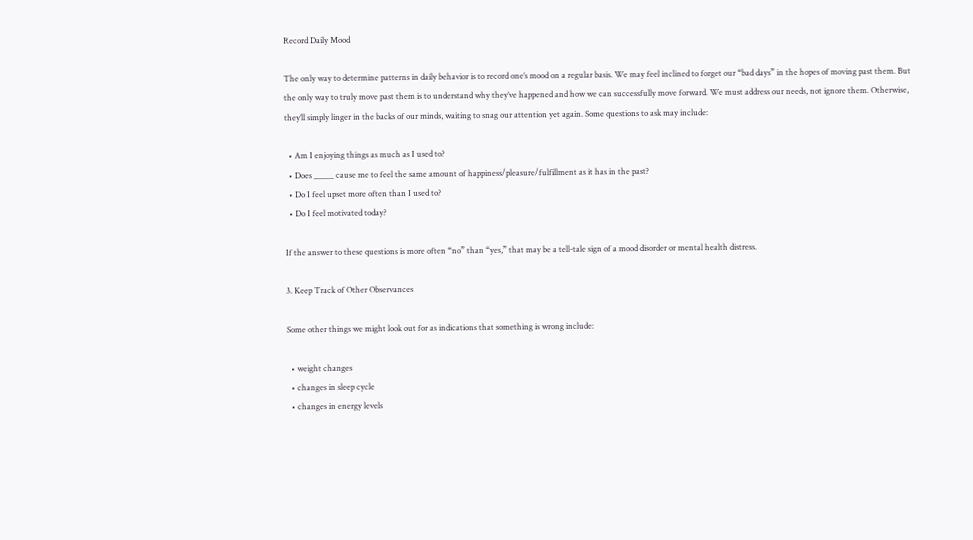Record Daily Mood

The only way to determine patterns in daily behavior is to record one’s mood on a regular basis. We may feel inclined to forget our “bad days” in the hopes of moving past them. But the only way to truly move past them is to understand why they’ve happened and how we can successfully move forward. We must address our needs, not ignore them. Otherwise, they’ll simply linger in the backs of our minds, waiting to snag our attention yet again. Some questions to ask may include:

  • Am I enjoying things as much as I used to?
  • Does _____ cause me to feel the same amount of happiness/pleasure/fulfillment as it has in the past?
  • Do I feel upset more often than I used to?
  • Do I feel motivated today?

If the answer to these questions is more often “no” than “yes,” that may be a tell-tale sign of a mood disorder or mental health distress.

3. Keep Track of Other Observances

Some other things we might look out for as indications that something is wrong include:

  • weight changes
  • changes in sleep cycle
  • changes in energy levels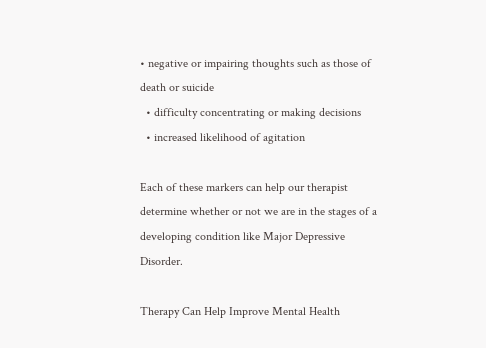• negative or impairing thoughts such as those of death or suicide
  • difficulty concentrating or making decisions
  • increased likelihood of agitation

Each of these markers can help our therapist determine whether or not we are in the stages of a developing condition like Major Depressive Disorder.

Therapy Can Help Improve Mental Health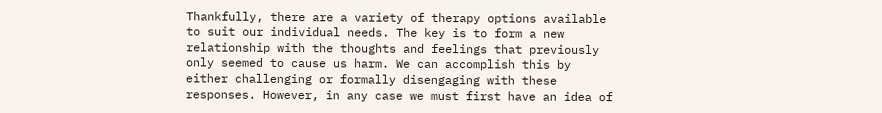Thankfully, there are a variety of therapy options available to suit our individual needs. The key is to form a new relationship with the thoughts and feelings that previously only seemed to cause us harm. We can accomplish this by either challenging or formally disengaging with these responses. However, in any case we must first have an idea of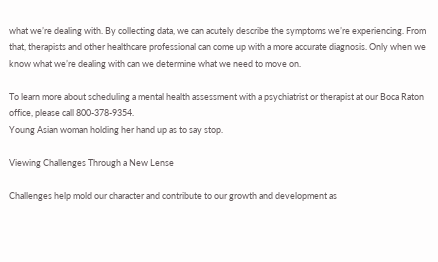what we’re dealing with. By collecting data, we can acutely describe the symptoms we’re experiencing. From that, therapists and other healthcare professional can come up with a more accurate diagnosis. Only when we know what we’re dealing with can we determine what we need to move on.

To learn more about scheduling a mental health assessment with a psychiatrist or therapist at our Boca Raton office, please call 800-378-9354.
Young Asian woman holding her hand up as to say stop.

Viewing Challenges Through a New Lense

Challenges help mold our character and contribute to our growth and development as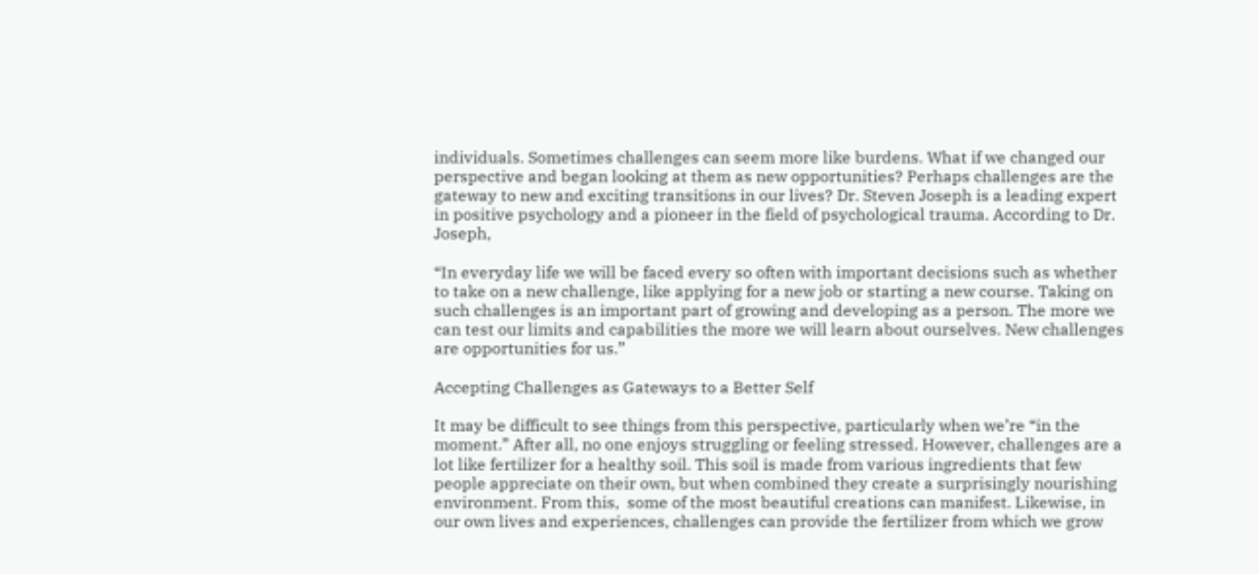individuals. Sometimes challenges can seem more like burdens. What if we changed our perspective and began looking at them as new opportunities? Perhaps challenges are the gateway to new and exciting transitions in our lives? Dr. Steven Joseph is a leading expert in positive psychology and a pioneer in the field of psychological trauma. According to Dr. Joseph,

“In everyday life we will be faced every so often with important decisions such as whether to take on a new challenge, like applying for a new job or starting a new course. Taking on such challenges is an important part of growing and developing as a person. The more we can test our limits and capabilities the more we will learn about ourselves. New challenges are opportunities for us.”

Accepting Challenges as Gateways to a Better Self

It may be difficult to see things from this perspective, particularly when we’re “in the moment.” After all, no one enjoys struggling or feeling stressed. However, challenges are a lot like fertilizer for a healthy soil. This soil is made from various ingredients that few people appreciate on their own, but when combined they create a surprisingly nourishing environment. From this,  some of the most beautiful creations can manifest. Likewise, in our own lives and experiences, challenges can provide the fertilizer from which we grow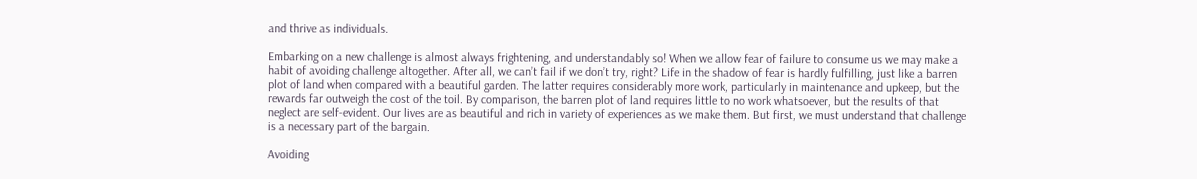and thrive as individuals.

Embarking on a new challenge is almost always frightening, and understandably so! When we allow fear of failure to consume us we may make a habit of avoiding challenge altogether. After all, we can’t fail if we don’t try, right? Life in the shadow of fear is hardly fulfilling, just like a barren plot of land when compared with a beautiful garden. The latter requires considerably more work, particularly in maintenance and upkeep, but the rewards far outweigh the cost of the toil. By comparison, the barren plot of land requires little to no work whatsoever, but the results of that neglect are self-evident. Our lives are as beautiful and rich in variety of experiences as we make them. But first, we must understand that challenge is a necessary part of the bargain.

Avoiding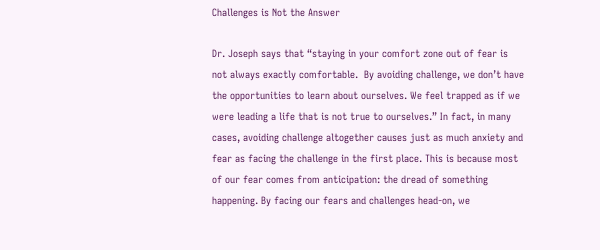Challenges is Not the Answer

Dr. Joseph says that “staying in your comfort zone out of fear is not always exactly comfortable.  By avoiding challenge, we don’t have the opportunities to learn about ourselves. We feel trapped as if we were leading a life that is not true to ourselves.” In fact, in many cases, avoiding challenge altogether causes just as much anxiety and fear as facing the challenge in the first place. This is because most of our fear comes from anticipation: the dread of something happening. By facing our fears and challenges head-on, we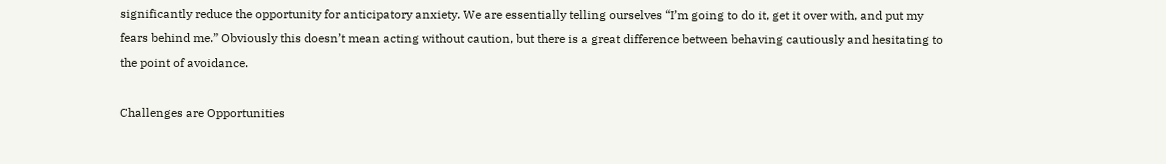significantly reduce the opportunity for anticipatory anxiety. We are essentially telling ourselves “I’m going to do it, get it over with, and put my fears behind me.” Obviously this doesn’t mean acting without caution, but there is a great difference between behaving cautiously and hesitating to the point of avoidance.

Challenges are Opportunities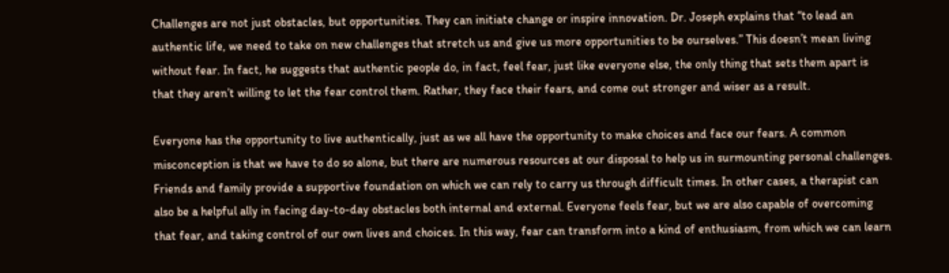Challenges are not just obstacles, but opportunities. They can initiate change or inspire innovation. Dr. Joseph explains that “to lead an authentic life, we need to take on new challenges that stretch us and give us more opportunities to be ourselves.” This doesn’t mean living without fear. In fact, he suggests that authentic people do, in fact, feel fear, just like everyone else, the only thing that sets them apart is that they aren’t willing to let the fear control them. Rather, they face their fears, and come out stronger and wiser as a result.

Everyone has the opportunity to live authentically, just as we all have the opportunity to make choices and face our fears. A common misconception is that we have to do so alone, but there are numerous resources at our disposal to help us in surmounting personal challenges. Friends and family provide a supportive foundation on which we can rely to carry us through difficult times. In other cases, a therapist can also be a helpful ally in facing day-to-day obstacles both internal and external. Everyone feels fear, but we are also capable of overcoming that fear, and taking control of our own lives and choices. In this way, fear can transform into a kind of enthusiasm, from which we can learn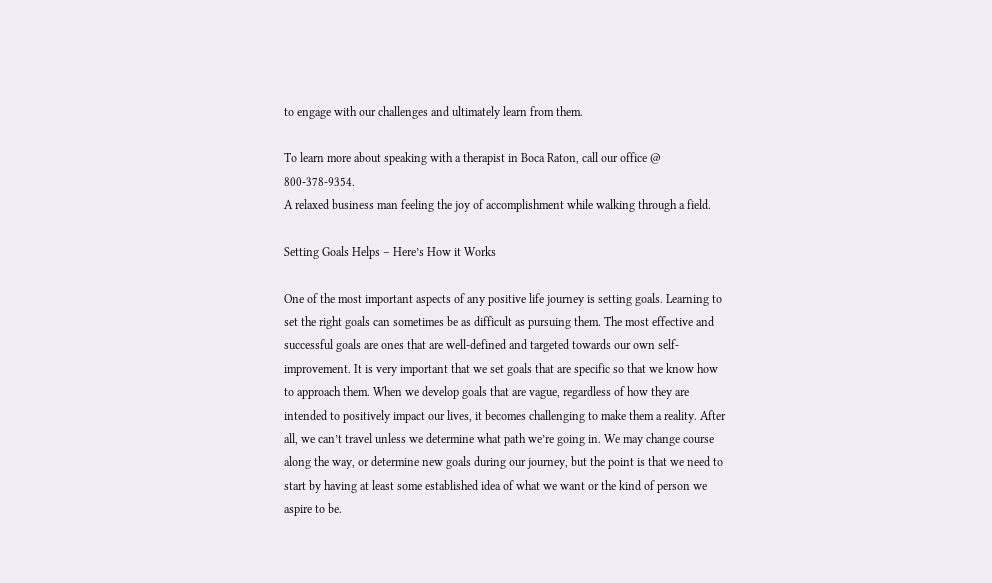to engage with our challenges and ultimately learn from them.

To learn more about speaking with a therapist in Boca Raton, call our office @ 800-378-9354.
A relaxed business man feeling the joy of accomplishment while walking through a field.

Setting Goals Helps – Here’s How it Works

One of the most important aspects of any positive life journey is setting goals. Learning to set the right goals can sometimes be as difficult as pursuing them. The most effective and successful goals are ones that are well-defined and targeted towards our own self-improvement. It is very important that we set goals that are specific so that we know how to approach them. When we develop goals that are vague, regardless of how they are intended to positively impact our lives, it becomes challenging to make them a reality. After all, we can’t travel unless we determine what path we’re going in. We may change course along the way, or determine new goals during our journey, but the point is that we need to start by having at least some established idea of what we want or the kind of person we aspire to be.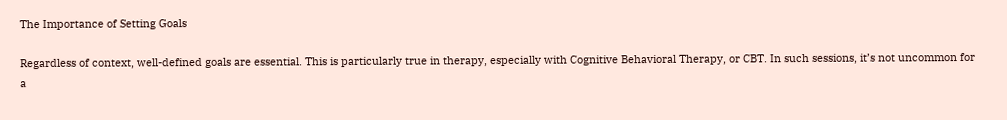The Importance of Setting Goals

Regardless of context, well-defined goals are essential. This is particularly true in therapy, especially with Cognitive Behavioral Therapy, or CBT. In such sessions, it’s not uncommon for a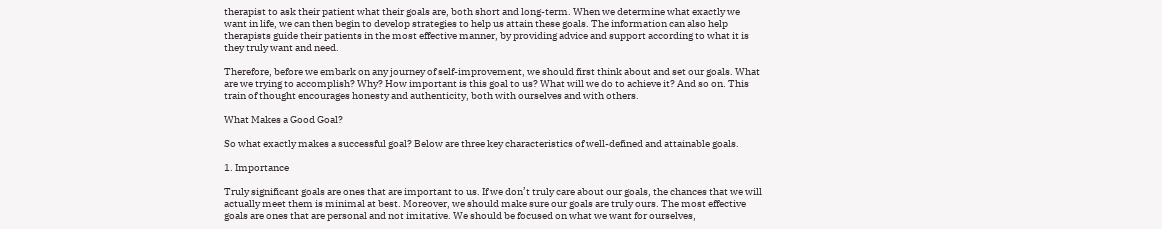therapist to ask their patient what their goals are, both short and long-term. When we determine what exactly we want in life, we can then begin to develop strategies to help us attain these goals. The information can also help therapists guide their patients in the most effective manner, by providing advice and support according to what it is they truly want and need.

Therefore, before we embark on any journey of self-improvement, we should first think about and set our goals. What are we trying to accomplish? Why? How important is this goal to us? What will we do to achieve it? And so on. This train of thought encourages honesty and authenticity, both with ourselves and with others.

What Makes a Good Goal?

So what exactly makes a successful goal? Below are three key characteristics of well-defined and attainable goals.

1. Importance

Truly significant goals are ones that are important to us. If we don’t truly care about our goals, the chances that we will actually meet them is minimal at best. Moreover, we should make sure our goals are truly ours. The most effective goals are ones that are personal and not imitative. We should be focused on what we want for ourselves,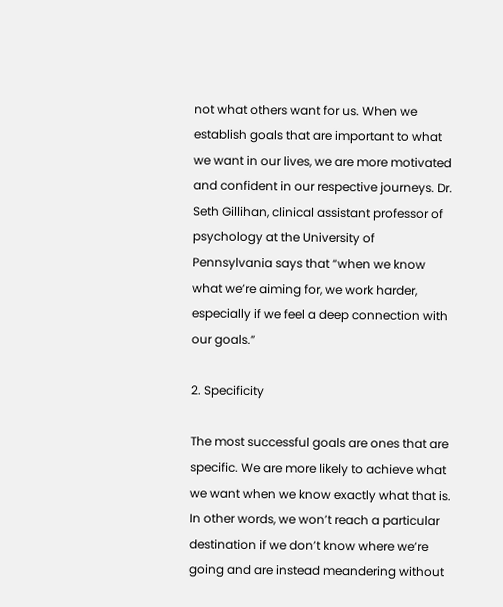not what others want for us. When we establish goals that are important to what we want in our lives, we are more motivated and confident in our respective journeys. Dr. Seth Gillihan, clinical assistant professor of psychology at the University of Pennsylvania says that “when we know what we’re aiming for, we work harder, especially if we feel a deep connection with our goals.”

2. Specificity

The most successful goals are ones that are specific. We are more likely to achieve what we want when we know exactly what that is. In other words, we won’t reach a particular destination if we don’t know where we’re going and are instead meandering without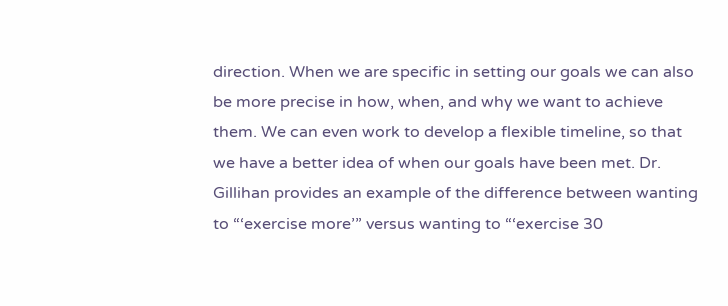direction. When we are specific in setting our goals we can also be more precise in how, when, and why we want to achieve them. We can even work to develop a flexible timeline, so that we have a better idea of when our goals have been met. Dr. Gillihan provides an example of the difference between wanting to “‘exercise more’” versus wanting to “‘exercise 30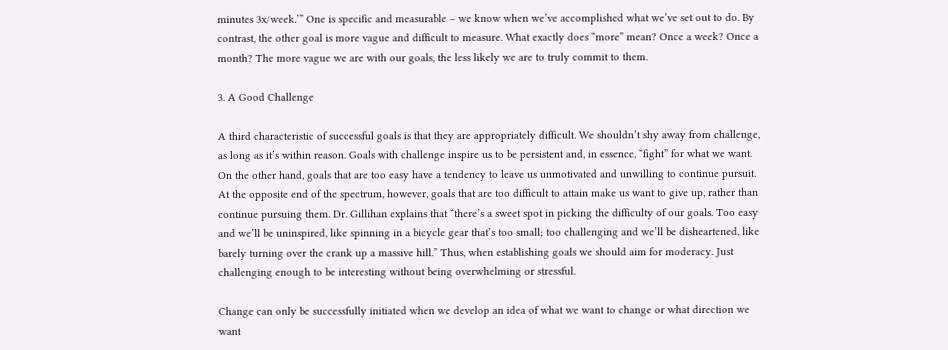minutes 3x/week.’” One is specific and measurable – we know when we’ve accomplished what we’ve set out to do. By contrast, the other goal is more vague and difficult to measure. What exactly does “more” mean? Once a week? Once a month? The more vague we are with our goals, the less likely we are to truly commit to them.

3. A Good Challenge

A third characteristic of successful goals is that they are appropriately difficult. We shouldn’t shy away from challenge, as long as it’s within reason. Goals with challenge inspire us to be persistent and, in essence, “fight” for what we want. On the other hand, goals that are too easy have a tendency to leave us unmotivated and unwilling to continue pursuit. At the opposite end of the spectrum, however, goals that are too difficult to attain make us want to give up, rather than continue pursuing them. Dr. Gillihan explains that “there’s a sweet spot in picking the difficulty of our goals. Too easy and we’ll be uninspired, like spinning in a bicycle gear that’s too small; too challenging and we’ll be disheartened, like barely turning over the crank up a massive hill.” Thus, when establishing goals we should aim for moderacy. Just challenging enough to be interesting without being overwhelming or stressful.

Change can only be successfully initiated when we develop an idea of what we want to change or what direction we want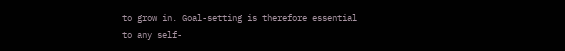to grow in. Goal-setting is therefore essential to any self-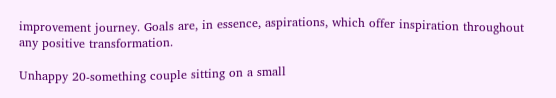improvement journey. Goals are, in essence, aspirations, which offer inspiration throughout any positive transformation.

Unhappy 20-something couple sitting on a small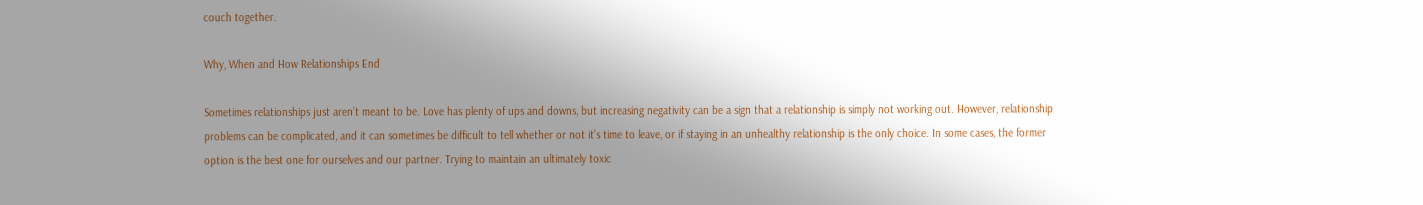couch together.

Why, When and How Relationships End

Sometimes relationships just aren’t meant to be. Love has plenty of ups and downs, but increasing negativity can be a sign that a relationship is simply not working out. However, relationship problems can be complicated, and it can sometimes be difficult to tell whether or not it’s time to leave, or if staying in an unhealthy relationship is the only choice. In some cases, the former option is the best one for ourselves and our partner. Trying to maintain an ultimately toxic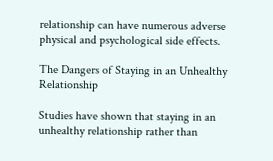relationship can have numerous adverse physical and psychological side effects.

The Dangers of Staying in an Unhealthy Relationship

Studies have shown that staying in an unhealthy relationship rather than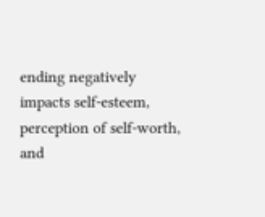ending negatively impacts self-esteem, perception of self-worth, and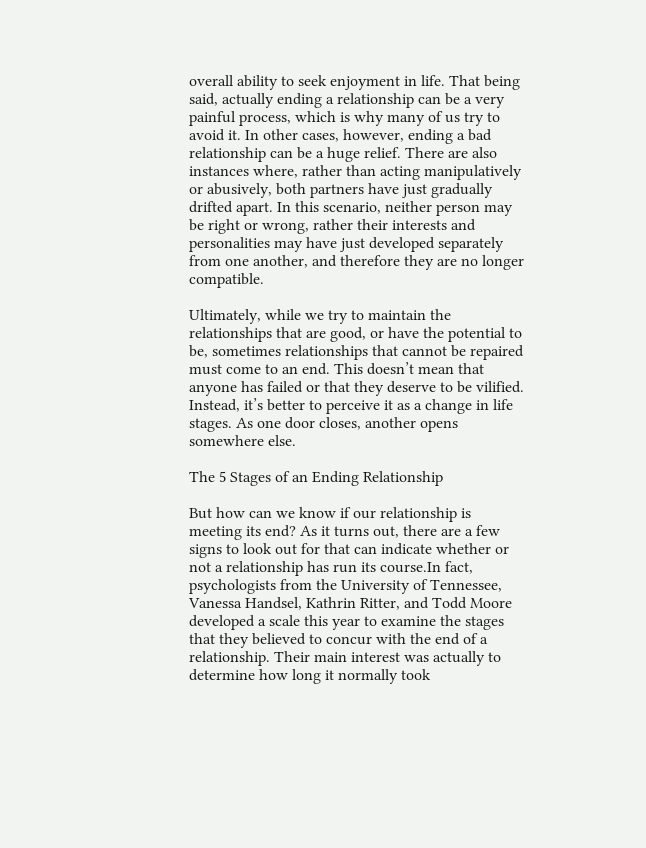overall ability to seek enjoyment in life. That being said, actually ending a relationship can be a very painful process, which is why many of us try to avoid it. In other cases, however, ending a bad relationship can be a huge relief. There are also instances where, rather than acting manipulatively or abusively, both partners have just gradually drifted apart. In this scenario, neither person may be right or wrong, rather their interests and personalities may have just developed separately from one another, and therefore they are no longer compatible.

Ultimately, while we try to maintain the relationships that are good, or have the potential to be, sometimes relationships that cannot be repaired must come to an end. This doesn’t mean that anyone has failed or that they deserve to be vilified. Instead, it’s better to perceive it as a change in life stages. As one door closes, another opens somewhere else.

The 5 Stages of an Ending Relationship

But how can we know if our relationship is meeting its end? As it turns out, there are a few signs to look out for that can indicate whether or not a relationship has run its course.In fact, psychologists from the University of Tennessee, Vanessa Handsel, Kathrin Ritter, and Todd Moore developed a scale this year to examine the stages that they believed to concur with the end of a relationship. Their main interest was actually to determine how long it normally took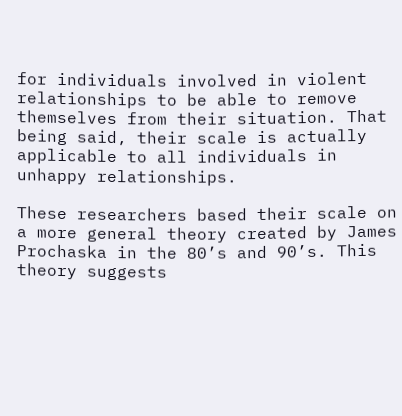for individuals involved in violent relationships to be able to remove themselves from their situation. That being said, their scale is actually applicable to all individuals in unhappy relationships.

These researchers based their scale on a more general theory created by James Prochaska in the 80’s and 90’s. This theory suggests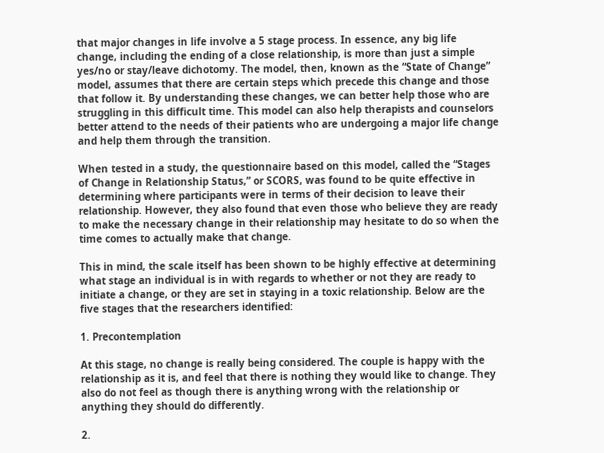that major changes in life involve a 5 stage process. In essence, any big life change, including the ending of a close relationship, is more than just a simple yes/no or stay/leave dichotomy. The model, then, known as the “State of Change” model, assumes that there are certain steps which precede this change and those that follow it. By understanding these changes, we can better help those who are struggling in this difficult time. This model can also help therapists and counselors better attend to the needs of their patients who are undergoing a major life change and help them through the transition.

When tested in a study, the questionnaire based on this model, called the “Stages of Change in Relationship Status,” or SCORS, was found to be quite effective in determining where participants were in terms of their decision to leave their relationship. However, they also found that even those who believe they are ready to make the necessary change in their relationship may hesitate to do so when the time comes to actually make that change.

This in mind, the scale itself has been shown to be highly effective at determining what stage an individual is in with regards to whether or not they are ready to initiate a change, or they are set in staying in a toxic relationship. Below are the five stages that the researchers identified:

1. Precontemplation

At this stage, no change is really being considered. The couple is happy with the relationship as it is, and feel that there is nothing they would like to change. They also do not feel as though there is anything wrong with the relationship or anything they should do differently.

2.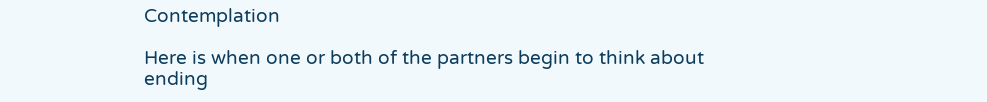Contemplation

Here is when one or both of the partners begin to think about ending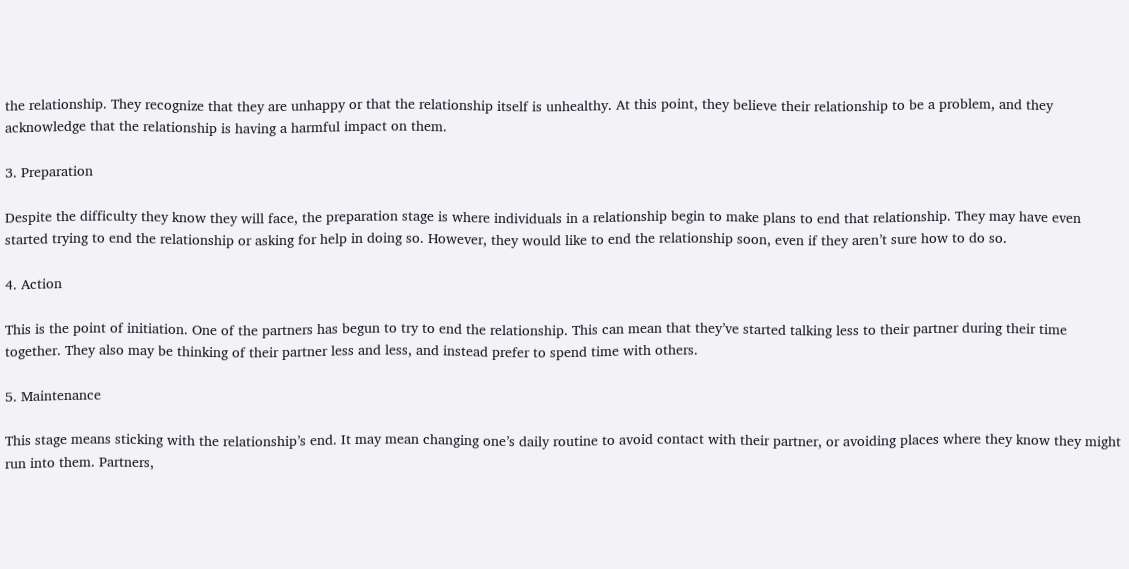the relationship. They recognize that they are unhappy or that the relationship itself is unhealthy. At this point, they believe their relationship to be a problem, and they acknowledge that the relationship is having a harmful impact on them.

3. Preparation

Despite the difficulty they know they will face, the preparation stage is where individuals in a relationship begin to make plans to end that relationship. They may have even started trying to end the relationship or asking for help in doing so. However, they would like to end the relationship soon, even if they aren’t sure how to do so.

4. Action

This is the point of initiation. One of the partners has begun to try to end the relationship. This can mean that they’ve started talking less to their partner during their time together. They also may be thinking of their partner less and less, and instead prefer to spend time with others.

5. Maintenance

This stage means sticking with the relationship’s end. It may mean changing one’s daily routine to avoid contact with their partner, or avoiding places where they know they might run into them. Partners,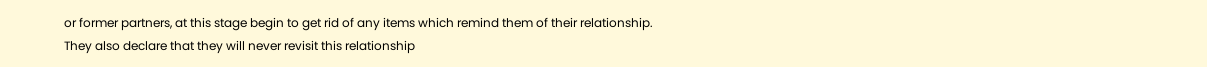or former partners, at this stage begin to get rid of any items which remind them of their relationship. They also declare that they will never revisit this relationship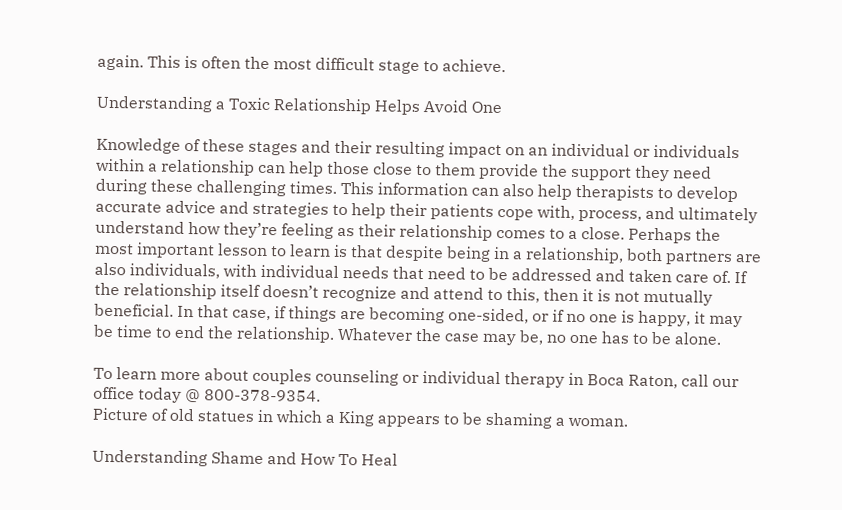again. This is often the most difficult stage to achieve.

Understanding a Toxic Relationship Helps Avoid One

Knowledge of these stages and their resulting impact on an individual or individuals within a relationship can help those close to them provide the support they need during these challenging times. This information can also help therapists to develop accurate advice and strategies to help their patients cope with, process, and ultimately understand how they’re feeling as their relationship comes to a close. Perhaps the most important lesson to learn is that despite being in a relationship, both partners are also individuals, with individual needs that need to be addressed and taken care of. If the relationship itself doesn’t recognize and attend to this, then it is not mutually beneficial. In that case, if things are becoming one-sided, or if no one is happy, it may be time to end the relationship. Whatever the case may be, no one has to be alone.

To learn more about couples counseling or individual therapy in Boca Raton, call our office today @ 800-378-9354.
Picture of old statues in which a King appears to be shaming a woman.

Understanding Shame and How To Heal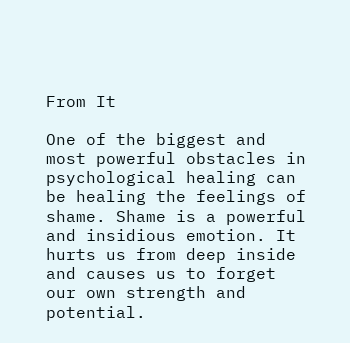From It

One of the biggest and most powerful obstacles in psychological healing can be healing the feelings of shame. Shame is a powerful and insidious emotion. It hurts us from deep inside and causes us to forget our own strength and potential.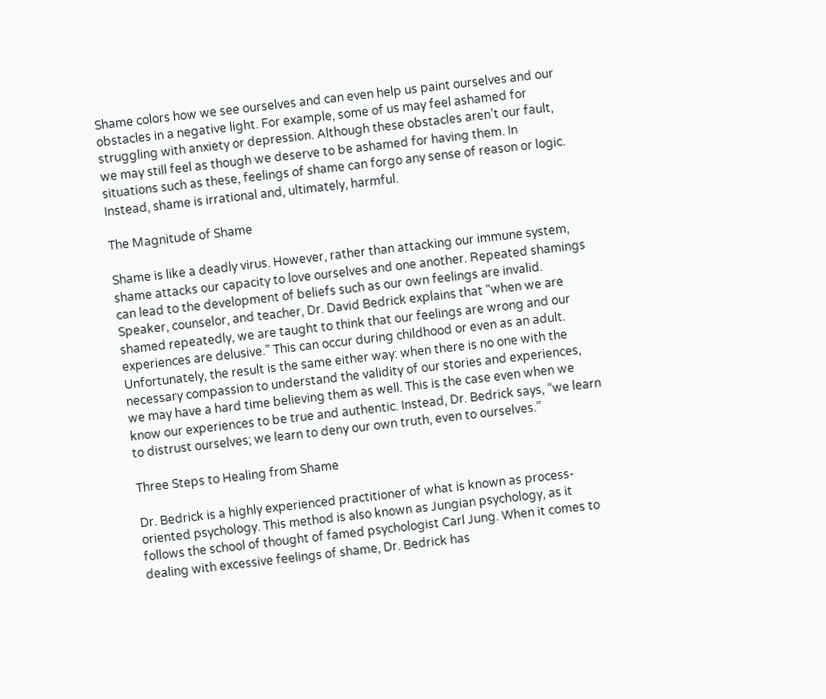Shame colors how we see ourselves and can even help us paint ourselves and our obstacles in a negative light. For example, some of us may feel ashamed for struggling with anxiety or depression. Although these obstacles aren’t our fault, we may still feel as though we deserve to be ashamed for having them. In situations such as these, feelings of shame can forgo any sense of reason or logic. Instead, shame is irrational and, ultimately, harmful.

The Magnitude of Shame

Shame is like a deadly virus. However, rather than attacking our immune system, shame attacks our capacity to love ourselves and one another. Repeated shamings can lead to the development of beliefs such as our own feelings are invalid. Speaker, counselor, and teacher, Dr. David Bedrick explains that “when we are shamed repeatedly, we are taught to think that our feelings are wrong and our experiences are delusive.” This can occur during childhood or even as an adult. Unfortunately, the result is the same either way: when there is no one with the necessary compassion to understand the validity of our stories and experiences, we may have a hard time believing them as well. This is the case even when we know our experiences to be true and authentic. Instead, Dr. Bedrick says, “we learn to distrust ourselves; we learn to deny our own truth, even to ourselves.”

Three Steps to Healing from Shame

Dr. Bedrick is a highly experienced practitioner of what is known as process-oriented psychology. This method is also known as Jungian psychology, as it follows the school of thought of famed psychologist Carl Jung. When it comes to dealing with excessive feelings of shame, Dr. Bedrick has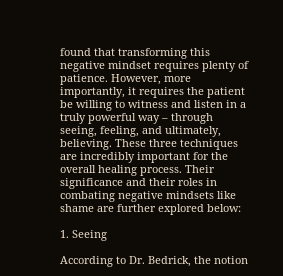found that transforming this negative mindset requires plenty of patience. However, more importantly, it requires the patient be willing to witness and listen in a truly powerful way – through seeing, feeling, and ultimately, believing. These three techniques are incredibly important for the overall healing process. Their significance and their roles in combating negative mindsets like shame are further explored below:

1. Seeing

According to Dr. Bedrick, the notion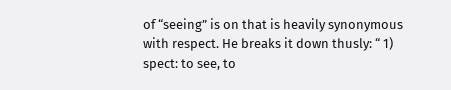of “seeing” is on that is heavily synonymous with respect. He breaks it down thusly: “ 1) spect: to see, to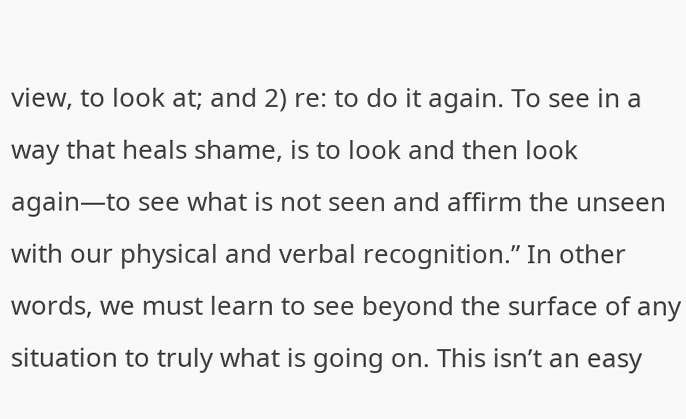view, to look at; and 2) re: to do it again. To see in a way that heals shame, is to look and then look again—to see what is not seen and affirm the unseen with our physical and verbal recognition.” In other words, we must learn to see beyond the surface of any situation to truly what is going on. This isn’t an easy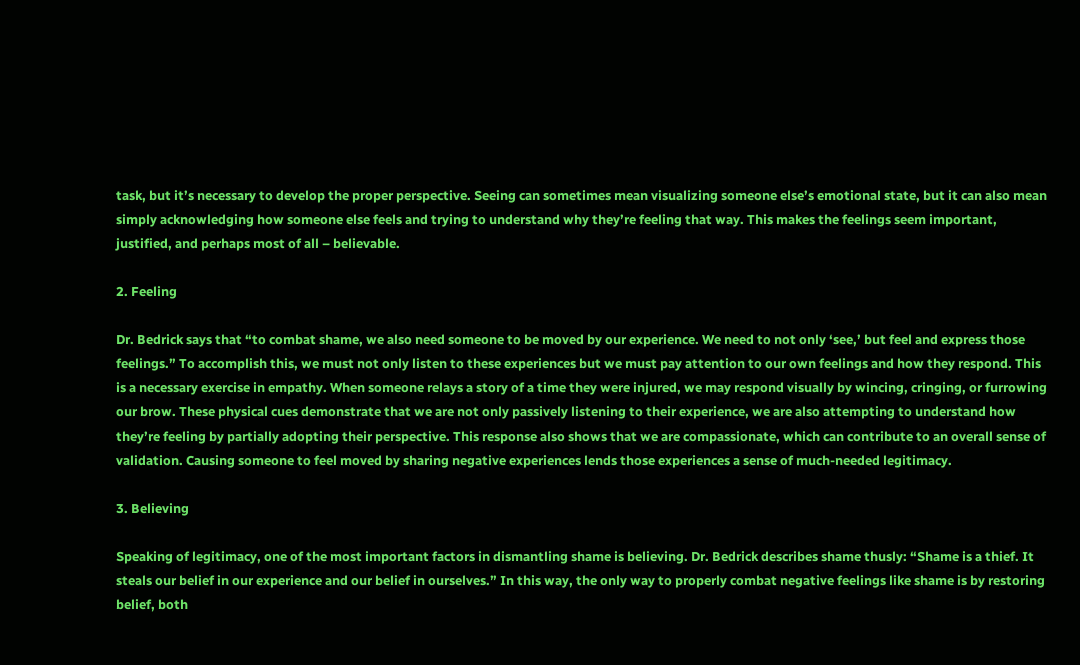task, but it’s necessary to develop the proper perspective. Seeing can sometimes mean visualizing someone else’s emotional state, but it can also mean simply acknowledging how someone else feels and trying to understand why they’re feeling that way. This makes the feelings seem important, justified, and perhaps most of all – believable.

2. Feeling

Dr. Bedrick says that “to combat shame, we also need someone to be moved by our experience. We need to not only ‘see,’ but feel and express those feelings.” To accomplish this, we must not only listen to these experiences but we must pay attention to our own feelings and how they respond. This is a necessary exercise in empathy. When someone relays a story of a time they were injured, we may respond visually by wincing, cringing, or furrowing our brow. These physical cues demonstrate that we are not only passively listening to their experience, we are also attempting to understand how they’re feeling by partially adopting their perspective. This response also shows that we are compassionate, which can contribute to an overall sense of validation. Causing someone to feel moved by sharing negative experiences lends those experiences a sense of much-needed legitimacy.

3. Believing

Speaking of legitimacy, one of the most important factors in dismantling shame is believing. Dr. Bedrick describes shame thusly: “Shame is a thief. It steals our belief in our experience and our belief in ourselves.” In this way, the only way to properly combat negative feelings like shame is by restoring belief, both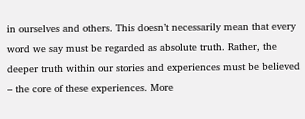in ourselves and others. This doesn’t necessarily mean that every word we say must be regarded as absolute truth. Rather, the deeper truth within our stories and experiences must be believed – the core of these experiences. More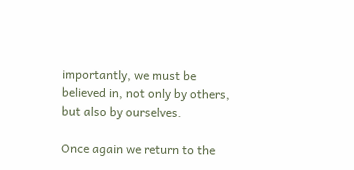importantly, we must be believed in, not only by others, but also by ourselves.

Once again we return to the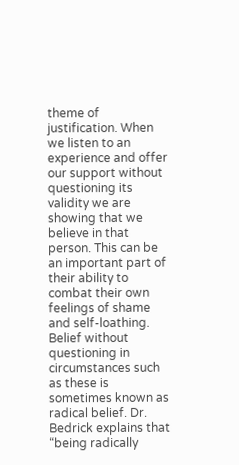theme of justification. When we listen to an experience and offer our support without questioning its validity we are showing that we believe in that person. This can be an important part of their ability to combat their own feelings of shame and self-loathing. Belief without questioning in circumstances such as these is sometimes known as radical belief. Dr. Bedrick explains that “being radically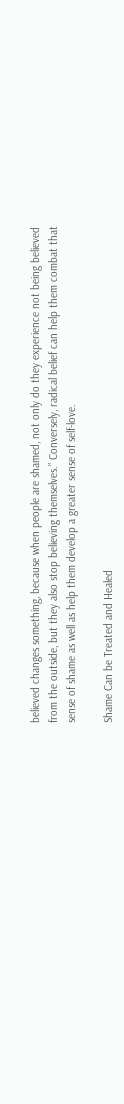believed changes something, because when people are shamed, not only do they experience not being believed from the outside, but they also stop believing themselves.” Conversely, radical belief can help them combat that sense of shame as well as help them develop a greater sense of self-love.

Shame Can be Treated and Healed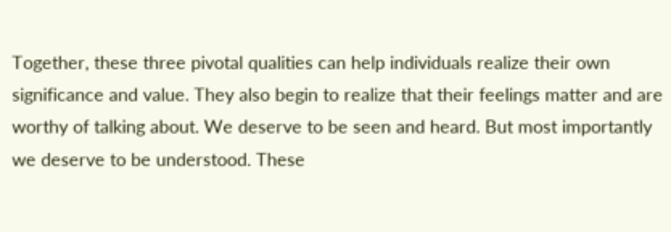Together, these three pivotal qualities can help individuals realize their own significance and value. They also begin to realize that their feelings matter and are worthy of talking about. We deserve to be seen and heard. But most importantly we deserve to be understood. These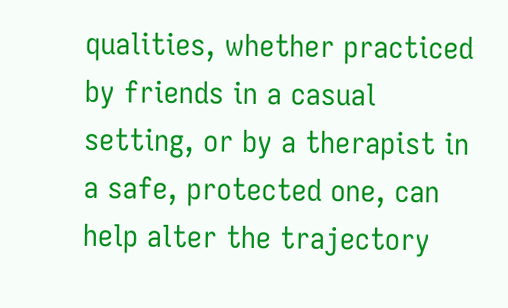qualities, whether practiced by friends in a casual setting, or by a therapist in a safe, protected one, can help alter the trajectory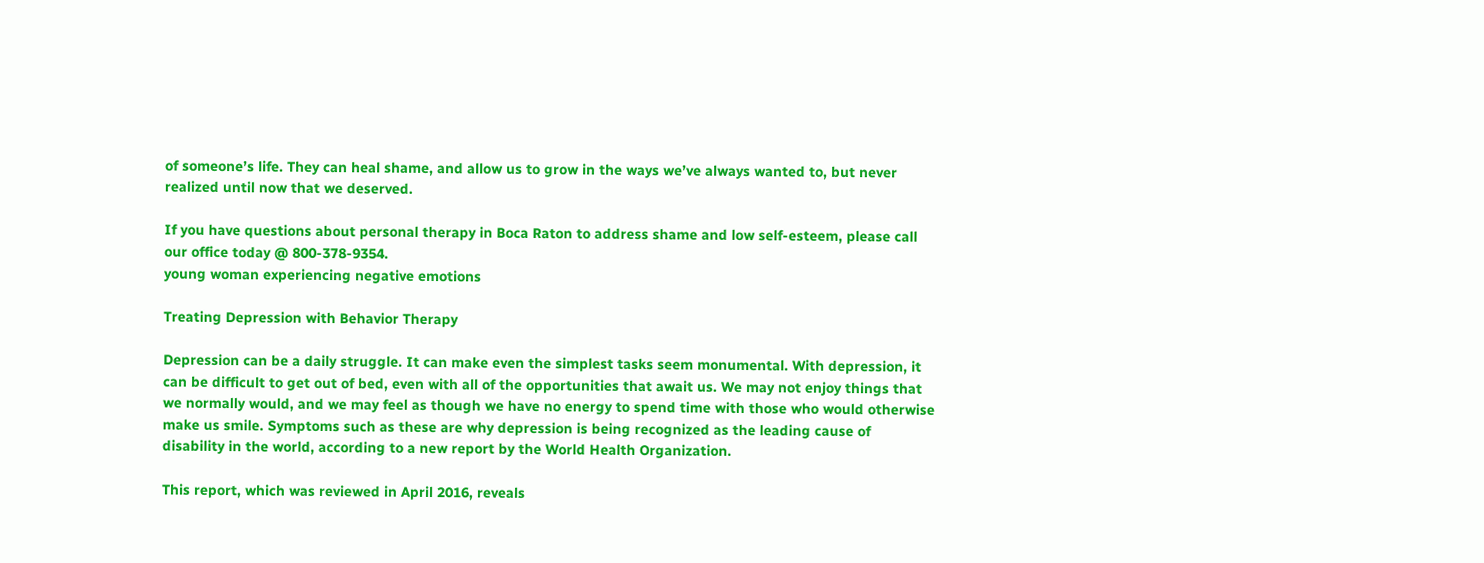of someone’s life. They can heal shame, and allow us to grow in the ways we’ve always wanted to, but never realized until now that we deserved.

If you have questions about personal therapy in Boca Raton to address shame and low self-esteem, please call our office today @ 800-378-9354.
young woman experiencing negative emotions

Treating Depression with Behavior Therapy

Depression can be a daily struggle. It can make even the simplest tasks seem monumental. With depression, it can be difficult to get out of bed, even with all of the opportunities that await us. We may not enjoy things that we normally would, and we may feel as though we have no energy to spend time with those who would otherwise make us smile. Symptoms such as these are why depression is being recognized as the leading cause of disability in the world, according to a new report by the World Health Organization.

This report, which was reviewed in April 2016, reveals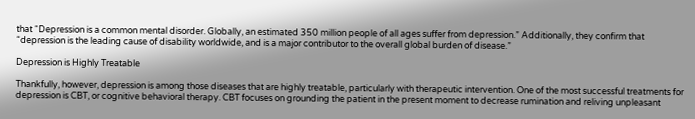that “Depression is a common mental disorder. Globally, an estimated 350 million people of all ages suffer from depression.” Additionally, they confirm that “depression is the leading cause of disability worldwide, and is a major contributor to the overall global burden of disease.”

Depression is Highly Treatable

Thankfully, however, depression is among those diseases that are highly treatable, particularly with therapeutic intervention. One of the most successful treatments for depression is CBT, or cognitive behavioral therapy. CBT focuses on grounding the patient in the present moment to decrease rumination and reliving unpleasant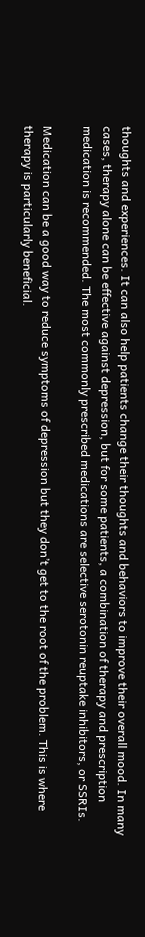thoughts and experiences. It can also help patients change their thoughts and behaviors to improve their overall mood. In many cases, therapy alone can be effective against depression, but for some patients, a combination of therapy and prescription medication is recommended. The most commonly prescribed medications are selective serotonin reuptake inhibitors, or SSRIs.

Medication can be a good way to reduce symptoms of depression but they don’t get to the root of the problem. This is where therapy is particularly beneficial.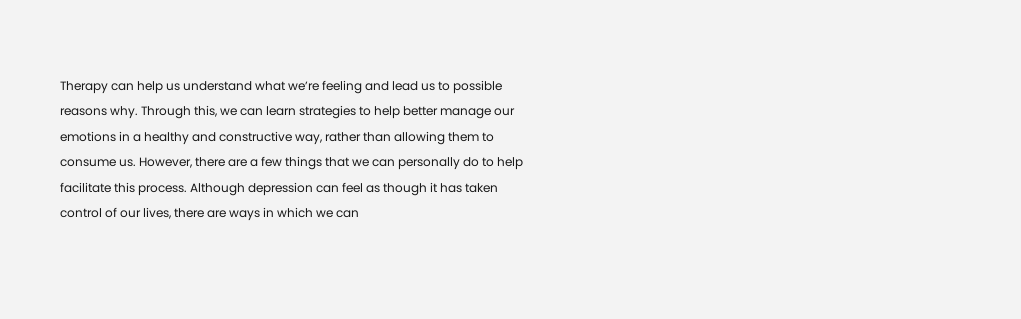Therapy can help us understand what we’re feeling and lead us to possible reasons why. Through this, we can learn strategies to help better manage our emotions in a healthy and constructive way, rather than allowing them to consume us. However, there are a few things that we can personally do to help facilitate this process. Although depression can feel as though it has taken control of our lives, there are ways in which we can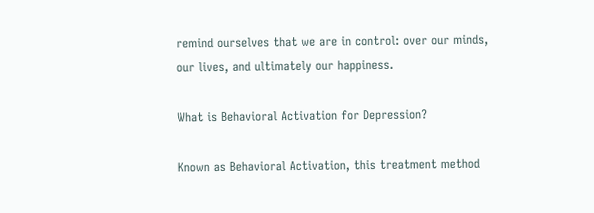remind ourselves that we are in control: over our minds, our lives, and ultimately our happiness.

What is Behavioral Activation for Depression?

Known as Behavioral Activation, this treatment method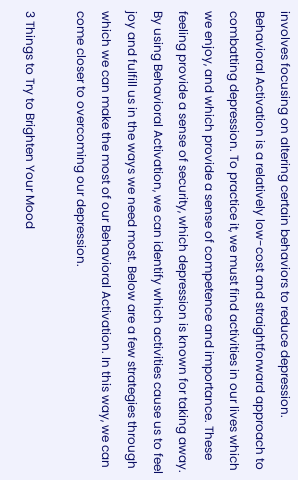involves focusing on altering certain behaviors to reduce depression. Behavioral Activation is a relatively low-cost and straightforward approach to combatting depression. To practice it, we must find activities in our lives which we enjoy, and which provide a sense of competence and importance. These feeling provide a sense of security, which depression is known for taking away. By using Behavioral Activation, we can identify which activities cause us to feel joy and fulfill us in the ways we need most. Below are a few strategies through which we can make the most of our Behavioral Activation. In this way, we can come closer to overcoming our depression.

3 Things to Try to Brighten Your Mood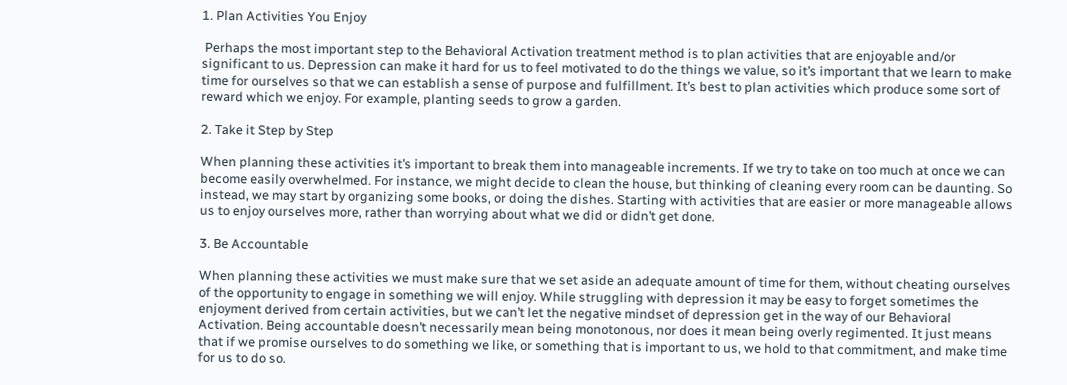1. Plan Activities You Enjoy

 Perhaps the most important step to the Behavioral Activation treatment method is to plan activities that are enjoyable and/or significant to us. Depression can make it hard for us to feel motivated to do the things we value, so it’s important that we learn to make time for ourselves so that we can establish a sense of purpose and fulfillment. It’s best to plan activities which produce some sort of reward which we enjoy. For example, planting seeds to grow a garden.

2. Take it Step by Step

When planning these activities it’s important to break them into manageable increments. If we try to take on too much at once we can become easily overwhelmed. For instance, we might decide to clean the house, but thinking of cleaning every room can be daunting. So instead, we may start by organizing some books, or doing the dishes. Starting with activities that are easier or more manageable allows us to enjoy ourselves more, rather than worrying about what we did or didn’t get done.

3. Be Accountable

When planning these activities we must make sure that we set aside an adequate amount of time for them, without cheating ourselves of the opportunity to engage in something we will enjoy. While struggling with depression it may be easy to forget sometimes the enjoyment derived from certain activities, but we can’t let the negative mindset of depression get in the way of our Behavioral Activation. Being accountable doesn’t necessarily mean being monotonous, nor does it mean being overly regimented. It just means that if we promise ourselves to do something we like, or something that is important to us, we hold to that commitment, and make time for us to do so.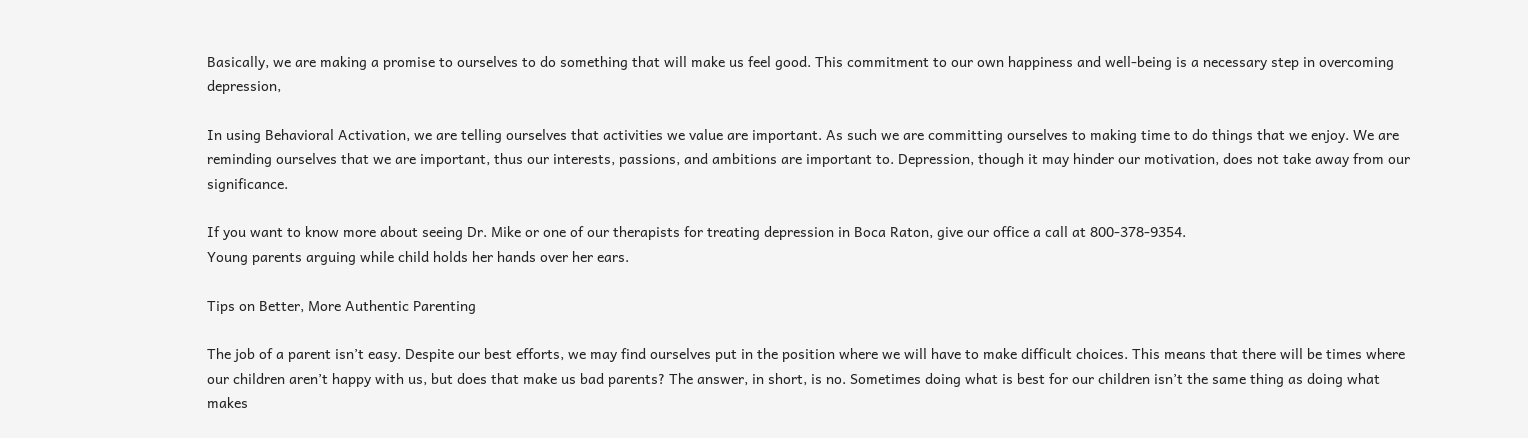Basically, we are making a promise to ourselves to do something that will make us feel good. This commitment to our own happiness and well-being is a necessary step in overcoming depression,

In using Behavioral Activation, we are telling ourselves that activities we value are important. As such we are committing ourselves to making time to do things that we enjoy. We are reminding ourselves that we are important, thus our interests, passions, and ambitions are important to. Depression, though it may hinder our motivation, does not take away from our significance.

If you want to know more about seeing Dr. Mike or one of our therapists for treating depression in Boca Raton, give our office a call at 800-378-9354.
Young parents arguing while child holds her hands over her ears.

Tips on Better, More Authentic Parenting

The job of a parent isn’t easy. Despite our best efforts, we may find ourselves put in the position where we will have to make difficult choices. This means that there will be times where our children aren’t happy with us, but does that make us bad parents? The answer, in short, is no. Sometimes doing what is best for our children isn’t the same thing as doing what makes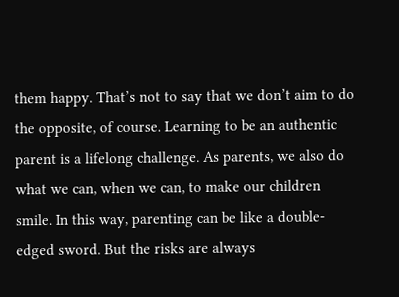them happy. That’s not to say that we don’t aim to do the opposite, of course. Learning to be an authentic parent is a lifelong challenge. As parents, we also do what we can, when we can, to make our children smile. In this way, parenting can be like a double-edged sword. But the risks are always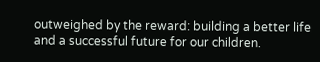outweighed by the reward: building a better life and a successful future for our children.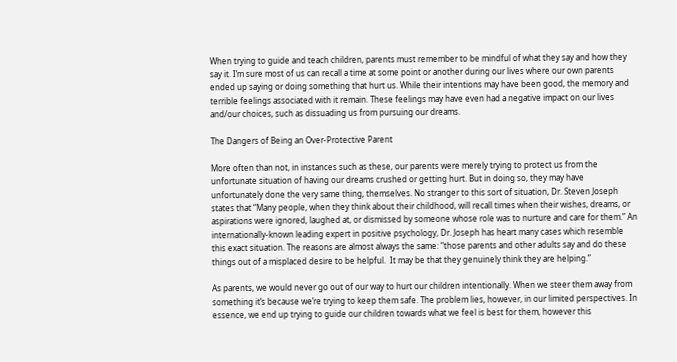When trying to guide and teach children, parents must remember to be mindful of what they say and how they say it. I’m sure most of us can recall a time at some point or another during our lives where our own parents ended up saying or doing something that hurt us. While their intentions may have been good, the memory and terrible feelings associated with it remain. These feelings may have even had a negative impact on our lives and/our choices, such as dissuading us from pursuing our dreams.

The Dangers of Being an Over-Protective Parent

More often than not, in instances such as these, our parents were merely trying to protect us from the unfortunate situation of having our dreams crushed or getting hurt. But in doing so, they may have unfortunately done the very same thing, themselves. No stranger to this sort of situation, Dr. Steven Joseph states that “Many people, when they think about their childhood, will recall times when their wishes, dreams, or aspirations were ignored, laughed at, or dismissed by someone whose role was to nurture and care for them.” An internationally-known leading expert in positive psychology, Dr. Joseph has heart many cases which resemble this exact situation. The reasons are almost always the same: “those parents and other adults say and do these things out of a misplaced desire to be helpful.  It may be that they genuinely think they are helping.”

As parents, we would never go out of our way to hurt our children intentionally. When we steer them away from something it’s because we’re trying to keep them safe. The problem lies, however, in our limited perspectives. In essence, we end up trying to guide our children towards what we feel is best for them, however this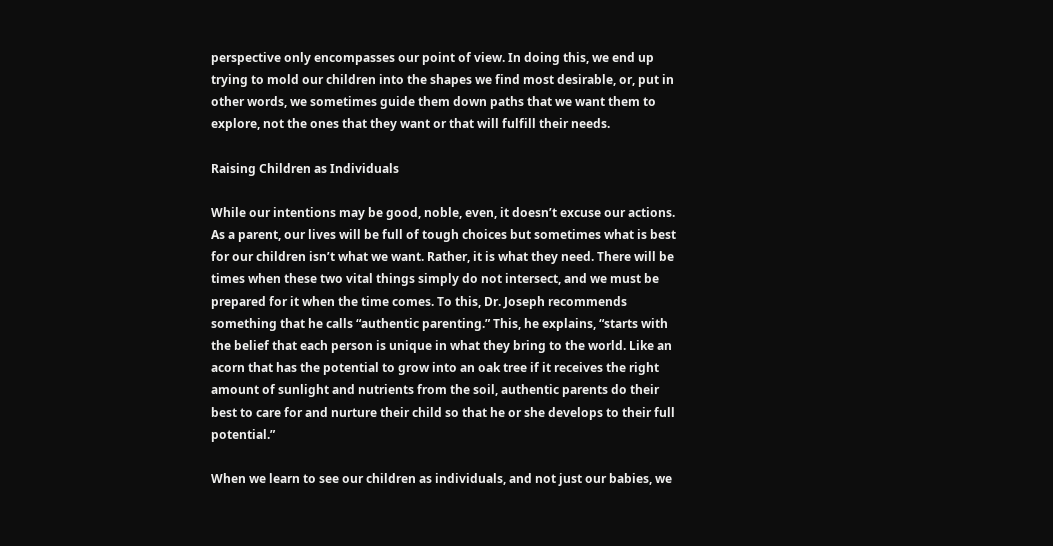perspective only encompasses our point of view. In doing this, we end up trying to mold our children into the shapes we find most desirable, or, put in other words, we sometimes guide them down paths that we want them to explore, not the ones that they want or that will fulfill their needs.

Raising Children as Individuals

While our intentions may be good, noble, even, it doesn’t excuse our actions. As a parent, our lives will be full of tough choices but sometimes what is best for our children isn’t what we want. Rather, it is what they need. There will be times when these two vital things simply do not intersect, and we must be prepared for it when the time comes. To this, Dr. Joseph recommends something that he calls “authentic parenting.” This, he explains, “starts with the belief that each person is unique in what they bring to the world. Like an acorn that has the potential to grow into an oak tree if it receives the right amount of sunlight and nutrients from the soil, authentic parents do their best to care for and nurture their child so that he or she develops to their full potential.”

When we learn to see our children as individuals, and not just our babies, we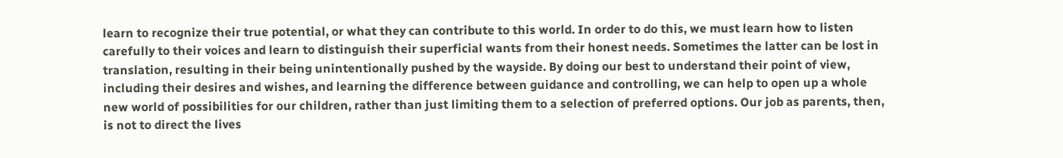learn to recognize their true potential, or what they can contribute to this world. In order to do this, we must learn how to listen carefully to their voices and learn to distinguish their superficial wants from their honest needs. Sometimes the latter can be lost in translation, resulting in their being unintentionally pushed by the wayside. By doing our best to understand their point of view, including their desires and wishes, and learning the difference between guidance and controlling, we can help to open up a whole new world of possibilities for our children, rather than just limiting them to a selection of preferred options. Our job as parents, then, is not to direct the lives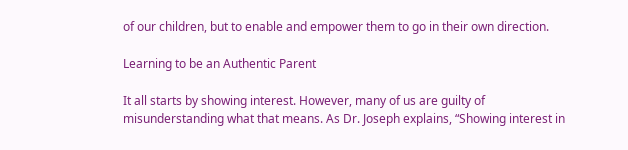of our children, but to enable and empower them to go in their own direction.

Learning to be an Authentic Parent

It all starts by showing interest. However, many of us are guilty of misunderstanding what that means. As Dr. Joseph explains, “Showing interest in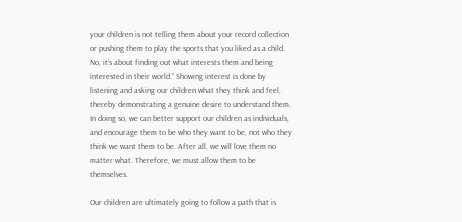your children is not telling them about your record collection or pushing them to play the sports that you liked as a child.  No, it’s about finding out what interests them and being interested in their world.” Showing interest is done by listening and asking our children what they think and feel, thereby demonstrating a genuine desire to understand them. In doing so, we can better support our children as individuals, and encourage them to be who they want to be, not who they think we want them to be. After all, we will love them no matter what. Therefore, we must allow them to be themselves.

Our children are ultimately going to follow a path that is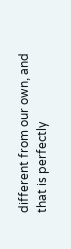different from our own, and that is perfectly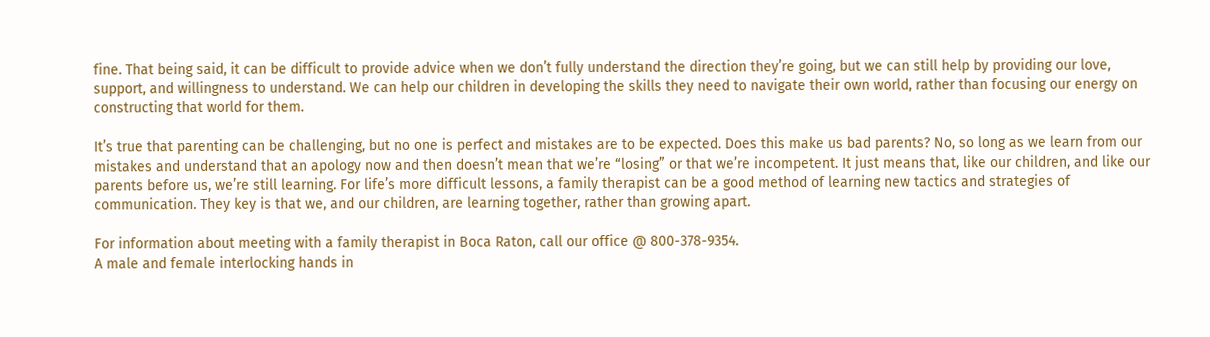fine. That being said, it can be difficult to provide advice when we don’t fully understand the direction they’re going, but we can still help by providing our love, support, and willingness to understand. We can help our children in developing the skills they need to navigate their own world, rather than focusing our energy on constructing that world for them.

It’s true that parenting can be challenging, but no one is perfect and mistakes are to be expected. Does this make us bad parents? No, so long as we learn from our mistakes and understand that an apology now and then doesn’t mean that we’re “losing” or that we’re incompetent. It just means that, like our children, and like our parents before us, we’re still learning. For life’s more difficult lessons, a family therapist can be a good method of learning new tactics and strategies of communication. They key is that we, and our children, are learning together, rather than growing apart.

For information about meeting with a family therapist in Boca Raton, call our office @ 800-378-9354.
A male and female interlocking hands in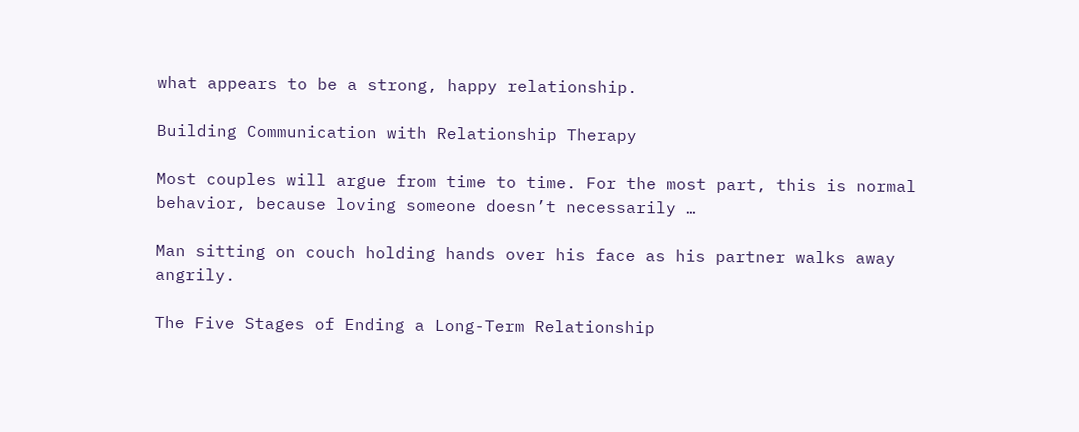what appears to be a strong, happy relationship.

Building Communication with Relationship Therapy

Most couples will argue from time to time. For the most part, this is normal behavior, because loving someone doesn’t necessarily …

Man sitting on couch holding hands over his face as his partner walks away angrily.

The Five Stages of Ending a Long-Term Relationship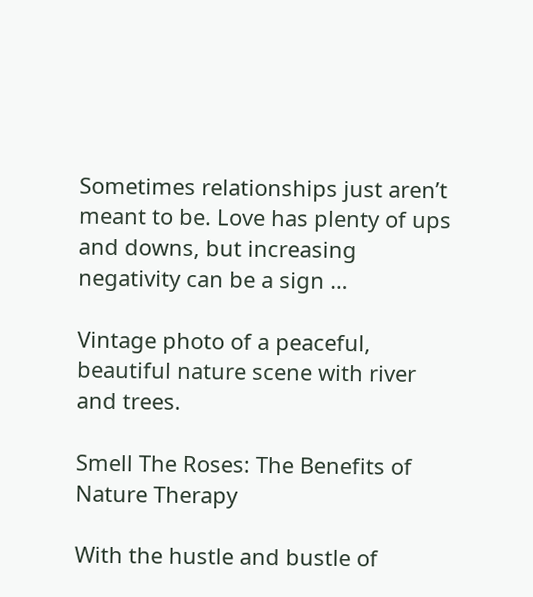Sometimes relationships just aren’t meant to be. Love has plenty of ups and downs, but increasing negativity can be a sign …

Vintage photo of a peaceful, beautiful nature scene with river and trees.

Smell The Roses: The Benefits of Nature Therapy

With the hustle and bustle of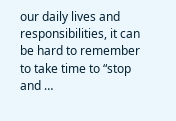our daily lives and responsibilities, it can be hard to remember to take time to “stop and …